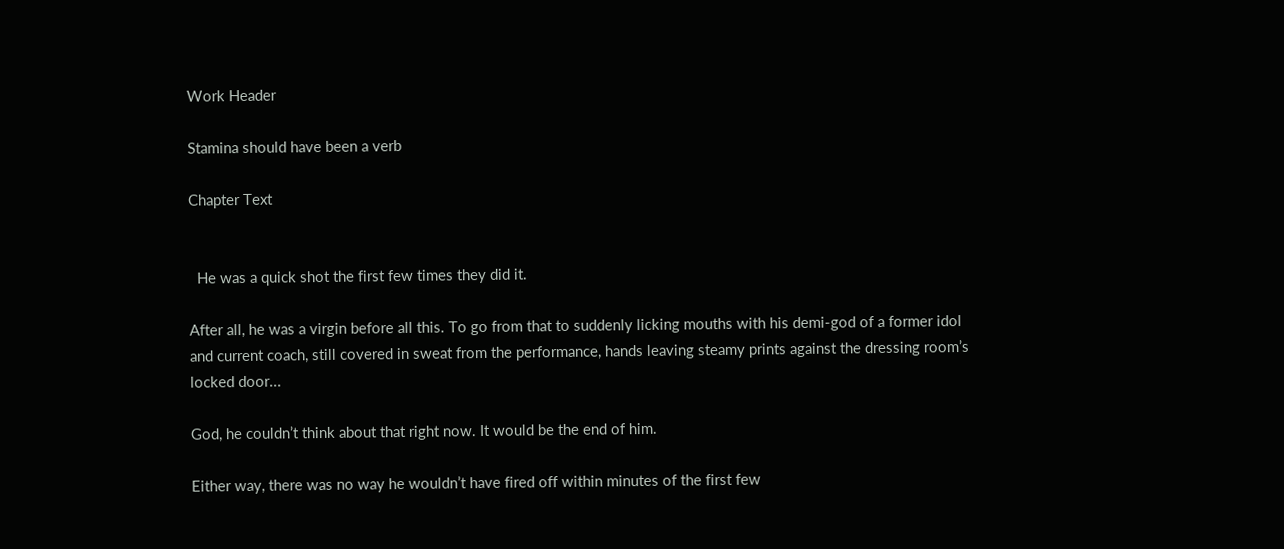Work Header

Stamina should have been a verb

Chapter Text


  He was a quick shot the first few times they did it.

After all, he was a virgin before all this. To go from that to suddenly licking mouths with his demi-god of a former idol and current coach, still covered in sweat from the performance, hands leaving steamy prints against the dressing room’s locked door...

God, he couldn’t think about that right now. It would be the end of him.

Either way, there was no way he wouldn’t have fired off within minutes of the first few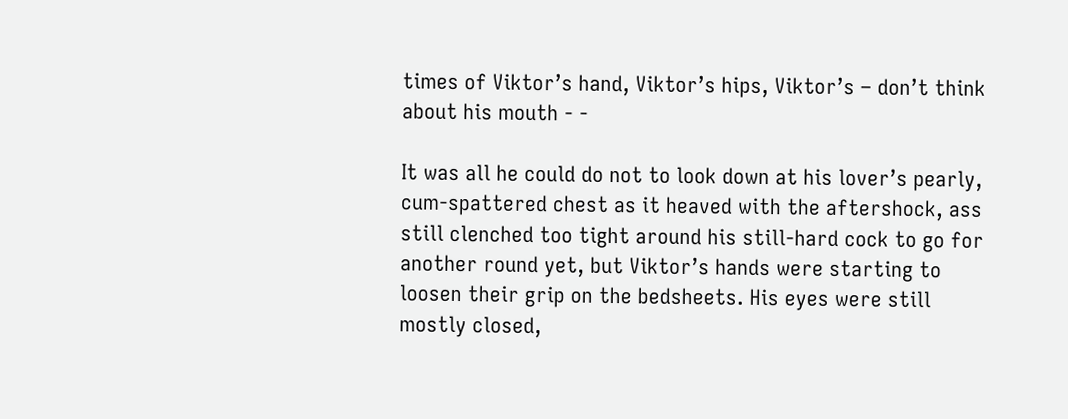times of Viktor’s hand, Viktor’s hips, Viktor’s – don’t think about his mouth - -

It was all he could do not to look down at his lover’s pearly, cum-spattered chest as it heaved with the aftershock, ass still clenched too tight around his still-hard cock to go for another round yet, but Viktor’s hands were starting to loosen their grip on the bedsheets. His eyes were still mostly closed,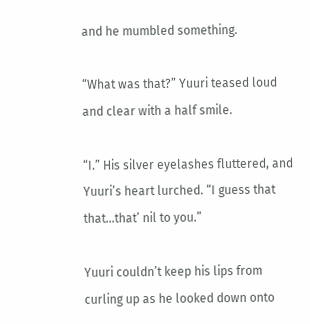and he mumbled something.

“What was that?” Yuuri teased loud and clear with a half smile.

“I.” His silver eyelashes fluttered, and Yuuri’s heart lurched. “I guess that that...that’ nil to you.”

Yuuri couldn’t keep his lips from curling up as he looked down onto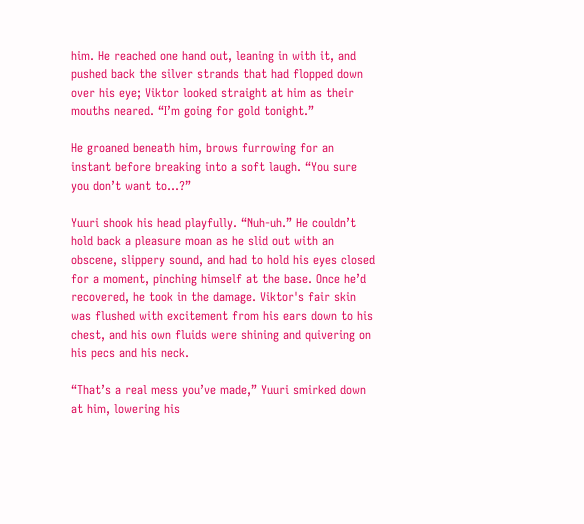him. He reached one hand out, leaning in with it, and pushed back the silver strands that had flopped down over his eye; Viktor looked straight at him as their mouths neared. “I’m going for gold tonight.”

He groaned beneath him, brows furrowing for an instant before breaking into a soft laugh. “You sure you don’t want to…?”

Yuuri shook his head playfully. “Nuh-uh.” He couldn’t hold back a pleasure moan as he slid out with an obscene, slippery sound, and had to hold his eyes closed for a moment, pinching himself at the base. Once he’d recovered, he took in the damage. Viktor's fair skin was flushed with excitement from his ears down to his chest, and his own fluids were shining and quivering on his pecs and his neck.

“That’s a real mess you’ve made,” Yuuri smirked down at him, lowering his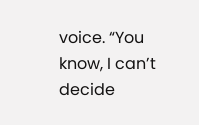voice. “You know, I can’t decide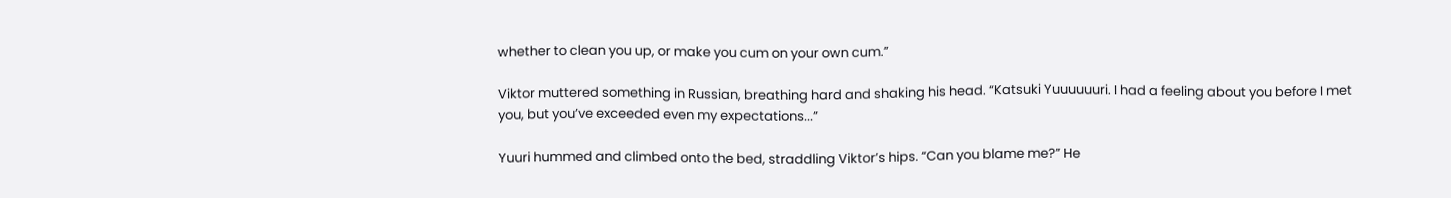whether to clean you up, or make you cum on your own cum.”

Viktor muttered something in Russian, breathing hard and shaking his head. “Katsuki Yuuuuuuri. I had a feeling about you before I met you, but you’ve exceeded even my expectations...”

Yuuri hummed and climbed onto the bed, straddling Viktor’s hips. “Can you blame me?” He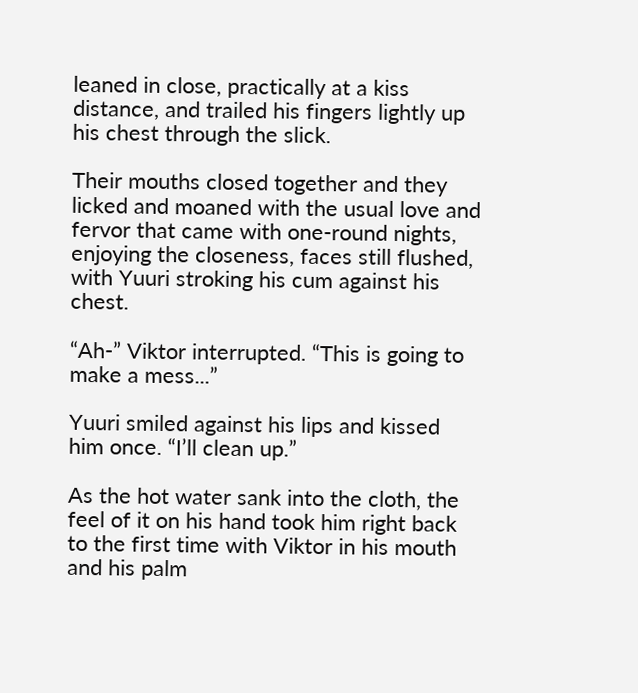leaned in close, practically at a kiss distance, and trailed his fingers lightly up his chest through the slick.

Their mouths closed together and they licked and moaned with the usual love and fervor that came with one-round nights, enjoying the closeness, faces still flushed, with Yuuri stroking his cum against his chest.

“Ah-” Viktor interrupted. “This is going to make a mess...”

Yuuri smiled against his lips and kissed him once. “I’ll clean up.”

As the hot water sank into the cloth, the feel of it on his hand took him right back to the first time with Viktor in his mouth and his palm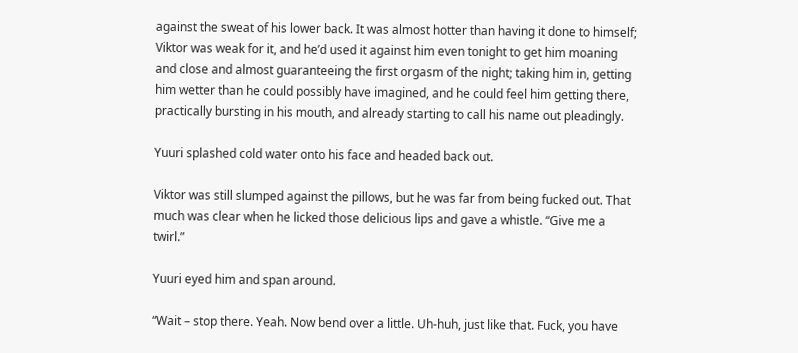against the sweat of his lower back. It was almost hotter than having it done to himself; Viktor was weak for it, and he’d used it against him even tonight to get him moaning and close and almost guaranteeing the first orgasm of the night; taking him in, getting him wetter than he could possibly have imagined, and he could feel him getting there, practically bursting in his mouth, and already starting to call his name out pleadingly.

Yuuri splashed cold water onto his face and headed back out.

Viktor was still slumped against the pillows, but he was far from being fucked out. That much was clear when he licked those delicious lips and gave a whistle. “Give me a twirl.”

Yuuri eyed him and span around.

“Wait – stop there. Yeah. Now bend over a little. Uh-huh, just like that. Fuck, you have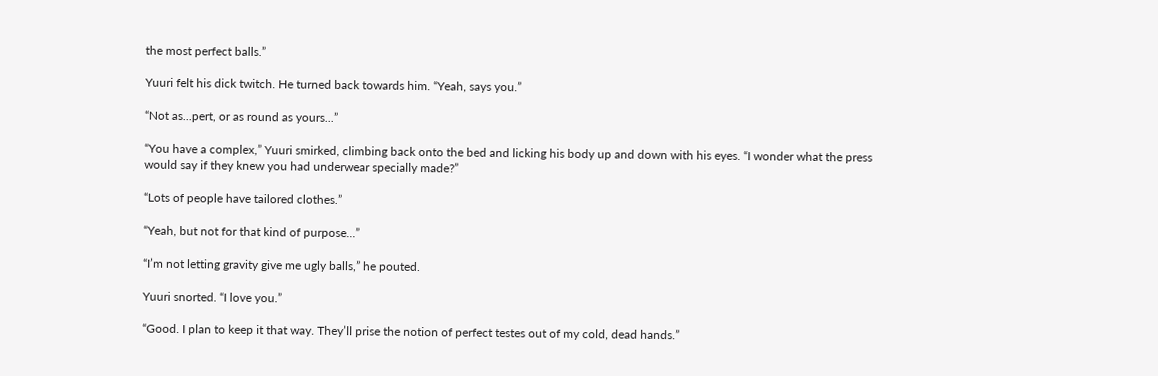the most perfect balls.”

Yuuri felt his dick twitch. He turned back towards him. “Yeah, says you.”

“Not as...pert, or as round as yours...”

“You have a complex,” Yuuri smirked, climbing back onto the bed and licking his body up and down with his eyes. “I wonder what the press would say if they knew you had underwear specially made?”

“Lots of people have tailored clothes.”

“Yeah, but not for that kind of purpose...”

“I’m not letting gravity give me ugly balls,” he pouted.

Yuuri snorted. “I love you.”

“Good. I plan to keep it that way. They’ll prise the notion of perfect testes out of my cold, dead hands.”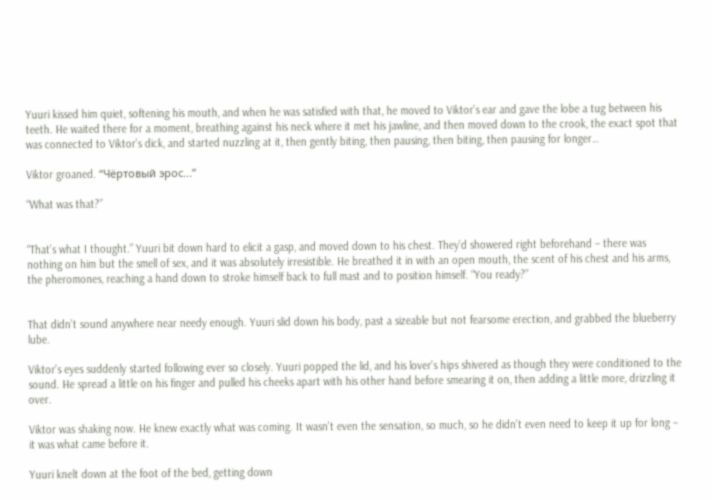Yuuri kissed him quiet, softening his mouth, and when he was satisfied with that, he moved to Viktor’s ear and gave the lobe a tug between his teeth. He waited there for a moment, breathing against his neck where it met his jawline, and then moved down to the crook, the exact spot that was connected to Viktor’s dick, and started nuzzling at it, then gently biting, then pausing, then biting, then pausing for longer…

Viktor groaned. “Чёртовый эрос...”

“What was that?”


“That’s what I thought.” Yuuri bit down hard to elicit a gasp, and moved down to his chest. They’d showered right beforehand – there was nothing on him but the smell of sex, and it was absolutely irresistible. He breathed it in with an open mouth, the scent of his chest and his arms, the pheromones, reaching a hand down to stroke himself back to full mast and to position himself. “You ready?”


That didn’t sound anywhere near needy enough. Yuuri slid down his body, past a sizeable but not fearsome erection, and grabbed the blueberry lube.

Viktor’s eyes suddenly started following ever so closely. Yuuri popped the lid, and his lover’s hips shivered as though they were conditioned to the sound. He spread a little on his finger and pulled his cheeks apart with his other hand before smearing it on, then adding a little more, drizzling it over.

Viktor was shaking now. He knew exactly what was coming. It wasn’t even the sensation, so much, so he didn’t even need to keep it up for long – it was what came before it.

Yuuri knelt down at the foot of the bed, getting down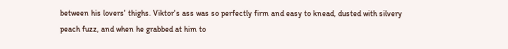between his lovers' thighs. Viktor's ass was so perfectly firm and easy to knead, dusted with silvery peach fuzz, and when he grabbed at him to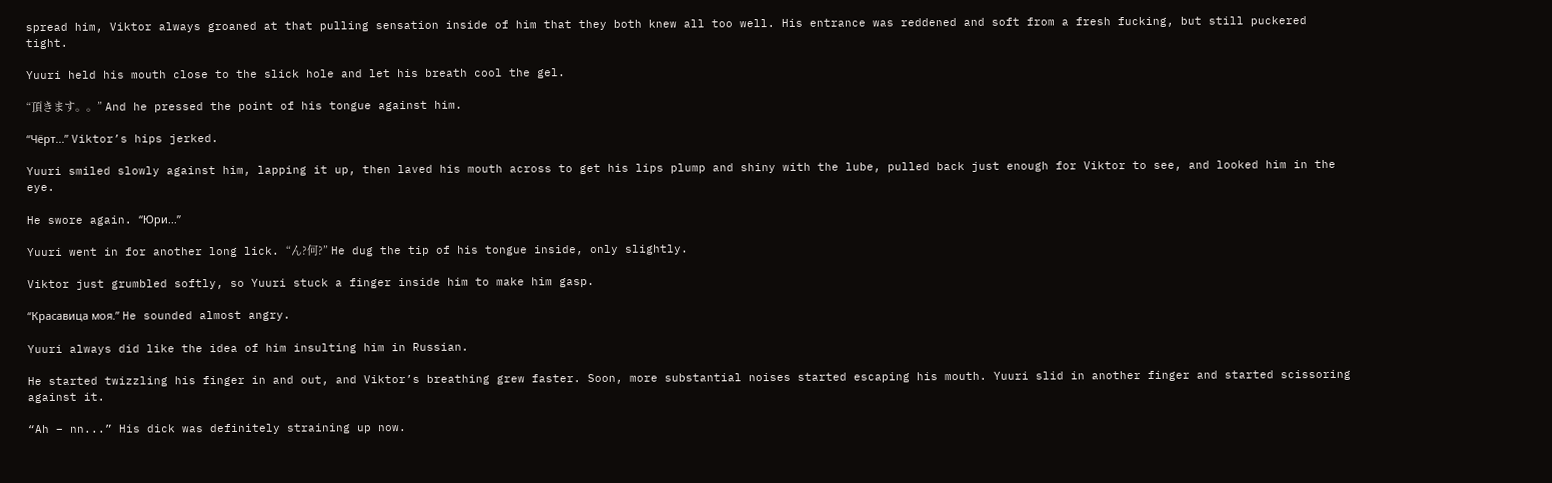spread him, Viktor always groaned at that pulling sensation inside of him that they both knew all too well. His entrance was reddened and soft from a fresh fucking, but still puckered tight.

Yuuri held his mouth close to the slick hole and let his breath cool the gel.

“頂きます。。” And he pressed the point of his tongue against him.

“Чёрт...” Viktor’s hips jerked.

Yuuri smiled slowly against him, lapping it up, then laved his mouth across to get his lips plump and shiny with the lube, pulled back just enough for Viktor to see, and looked him in the eye.

He swore again. “Юри...”

Yuuri went in for another long lick. “ん?何?” He dug the tip of his tongue inside, only slightly.

Viktor just grumbled softly, so Yuuri stuck a finger inside him to make him gasp.

“Красавица моя.” He sounded almost angry.

Yuuri always did like the idea of him insulting him in Russian.

He started twizzling his finger in and out, and Viktor’s breathing grew faster. Soon, more substantial noises started escaping his mouth. Yuuri slid in another finger and started scissoring against it.

“Ah – nn...” His dick was definitely straining up now.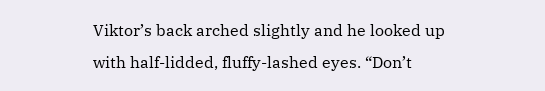Viktor’s back arched slightly and he looked up with half-lidded, fluffy-lashed eyes. “Don’t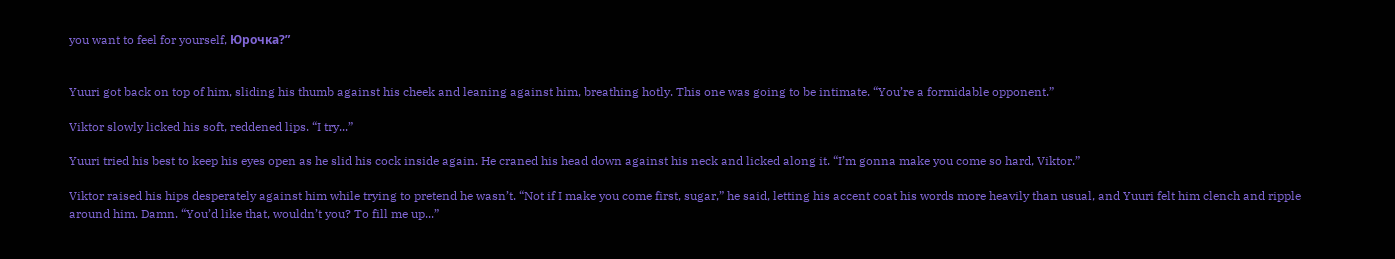you want to feel for yourself, Юрочка?”


Yuuri got back on top of him, sliding his thumb against his cheek and leaning against him, breathing hotly. This one was going to be intimate. “You’re a formidable opponent.”

Viktor slowly licked his soft, reddened lips. “I try...”

Yuuri tried his best to keep his eyes open as he slid his cock inside again. He craned his head down against his neck and licked along it. “I’m gonna make you come so hard, Viktor.”

Viktor raised his hips desperately against him while trying to pretend he wasn’t. “Not if I make you come first, sugar,” he said, letting his accent coat his words more heavily than usual, and Yuuri felt him clench and ripple around him. Damn. “You’d like that, wouldn’t you? To fill me up...”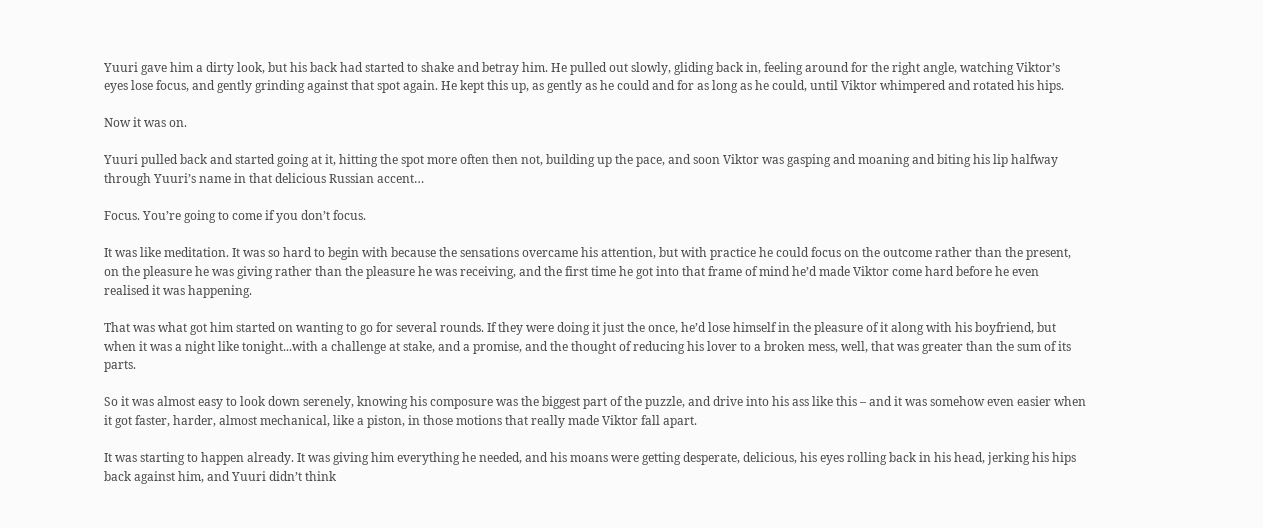Yuuri gave him a dirty look, but his back had started to shake and betray him. He pulled out slowly, gliding back in, feeling around for the right angle, watching Viktor’s eyes lose focus, and gently grinding against that spot again. He kept this up, as gently as he could and for as long as he could, until Viktor whimpered and rotated his hips.

Now it was on.

Yuuri pulled back and started going at it, hitting the spot more often then not, building up the pace, and soon Viktor was gasping and moaning and biting his lip halfway through Yuuri’s name in that delicious Russian accent…

Focus. You’re going to come if you don’t focus.

It was like meditation. It was so hard to begin with because the sensations overcame his attention, but with practice he could focus on the outcome rather than the present, on the pleasure he was giving rather than the pleasure he was receiving, and the first time he got into that frame of mind he’d made Viktor come hard before he even realised it was happening.

That was what got him started on wanting to go for several rounds. If they were doing it just the once, he’d lose himself in the pleasure of it along with his boyfriend, but when it was a night like tonight...with a challenge at stake, and a promise, and the thought of reducing his lover to a broken mess, well, that was greater than the sum of its parts.

So it was almost easy to look down serenely, knowing his composure was the biggest part of the puzzle, and drive into his ass like this – and it was somehow even easier when it got faster, harder, almost mechanical, like a piston, in those motions that really made Viktor fall apart.

It was starting to happen already. It was giving him everything he needed, and his moans were getting desperate, delicious, his eyes rolling back in his head, jerking his hips back against him, and Yuuri didn’t think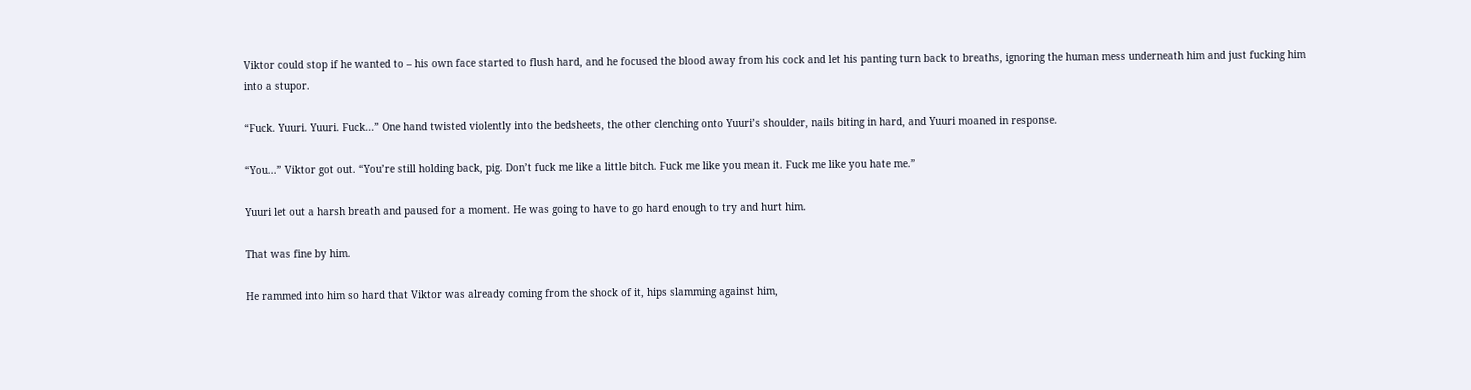Viktor could stop if he wanted to – his own face started to flush hard, and he focused the blood away from his cock and let his panting turn back to breaths, ignoring the human mess underneath him and just fucking him into a stupor.

“Fuck. Yuuri. Yuuri. Fuck...” One hand twisted violently into the bedsheets, the other clenching onto Yuuri’s shoulder, nails biting in hard, and Yuuri moaned in response.

“You...” Viktor got out. “You’re still holding back, pig. Don’t fuck me like a little bitch. Fuck me like you mean it. Fuck me like you hate me.”

Yuuri let out a harsh breath and paused for a moment. He was going to have to go hard enough to try and hurt him.

That was fine by him.

He rammed into him so hard that Viktor was already coming from the shock of it, hips slamming against him,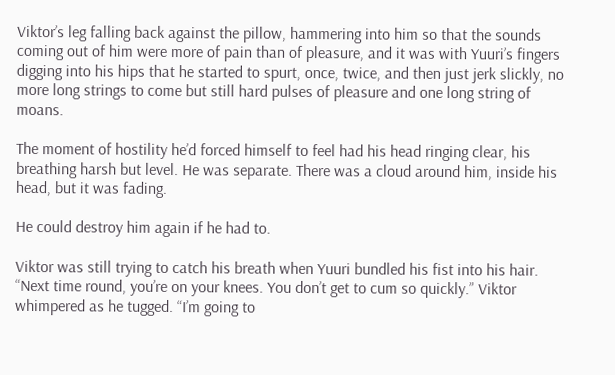Viktor’s leg falling back against the pillow, hammering into him so that the sounds coming out of him were more of pain than of pleasure, and it was with Yuuri’s fingers digging into his hips that he started to spurt, once, twice, and then just jerk slickly, no more long strings to come but still hard pulses of pleasure and one long string of moans.

The moment of hostility he’d forced himself to feel had his head ringing clear, his breathing harsh but level. He was separate. There was a cloud around him, inside his head, but it was fading.

He could destroy him again if he had to.

Viktor was still trying to catch his breath when Yuuri bundled his fist into his hair. “Next time round, you’re on your knees. You don’t get to cum so quickly.” Viktor whimpered as he tugged. “I’m going to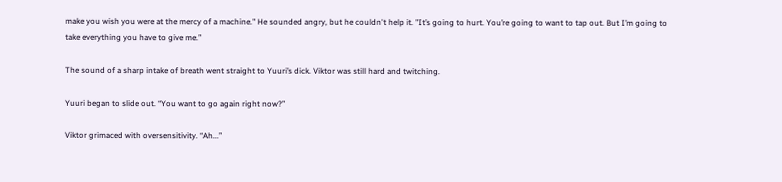make you wish you were at the mercy of a machine." He sounded angry, but he couldn't help it. "It’s going to hurt. You’re going to want to tap out. But I’m going to take everything you have to give me.”

The sound of a sharp intake of breath went straight to Yuuri’s dick. Viktor was still hard and twitching.

Yuuri began to slide out. “You want to go again right now?”

Viktor grimaced with oversensitivity. “Ah...”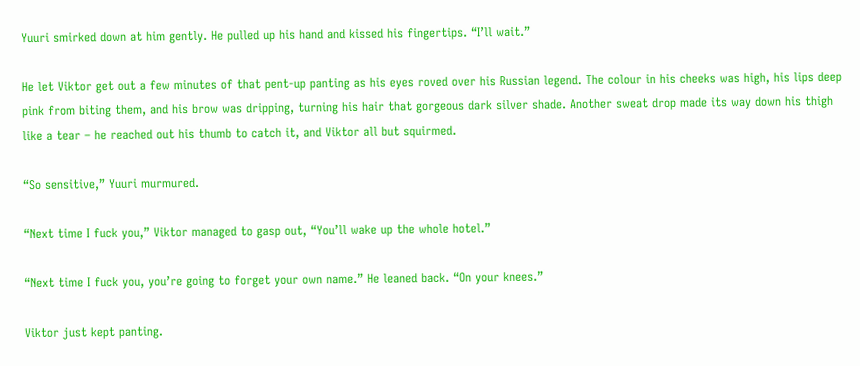Yuuri smirked down at him gently. He pulled up his hand and kissed his fingertips. “I’ll wait.”

He let Viktor get out a few minutes of that pent-up panting as his eyes roved over his Russian legend. The colour in his cheeks was high, his lips deep pink from biting them, and his brow was dripping, turning his hair that gorgeous dark silver shade. Another sweat drop made its way down his thigh like a tear – he reached out his thumb to catch it, and Viktor all but squirmed.

“So sensitive,” Yuuri murmured.

“Next time I fuck you,” Viktor managed to gasp out, “You’ll wake up the whole hotel.”

“Next time I fuck you, you’re going to forget your own name.” He leaned back. “On your knees.”

Viktor just kept panting.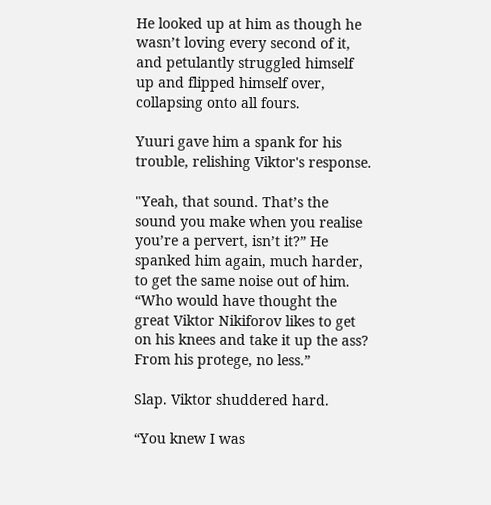He looked up at him as though he wasn’t loving every second of it, and petulantly struggled himself up and flipped himself over, collapsing onto all fours.

Yuuri gave him a spank for his trouble, relishing Viktor's response.

"Yeah, that sound. That’s the sound you make when you realise you’re a pervert, isn’t it?” He spanked him again, much harder, to get the same noise out of him. “Who would have thought the great Viktor Nikiforov likes to get on his knees and take it up the ass? From his protege, no less.”

Slap. Viktor shuddered hard.

“You knew I was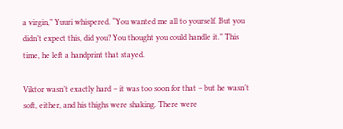a virgin,” Yuuri whispered. “You wanted me all to yourself. But you didn’t expect this, did you? You thought you could handle it.” This time, he left a handprint that stayed.

Viktor wasn’t exactly hard – it was too soon for that – but he wasn’t soft, either, and his thighs were shaking. There were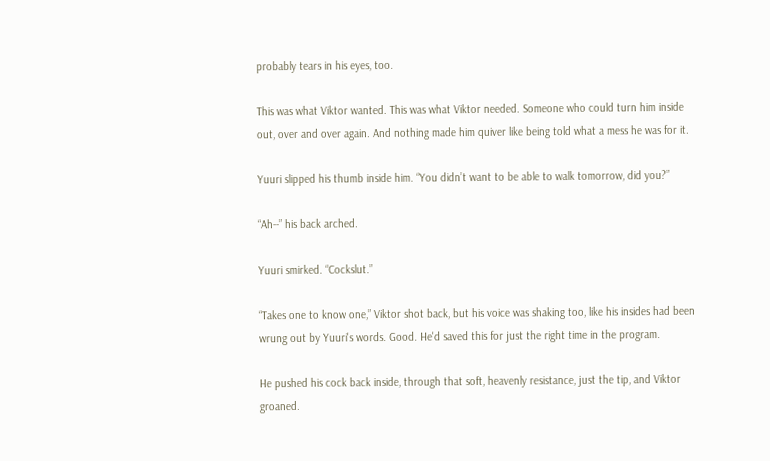probably tears in his eyes, too.

This was what Viktor wanted. This was what Viktor needed. Someone who could turn him inside out, over and over again. And nothing made him quiver like being told what a mess he was for it.

Yuuri slipped his thumb inside him. “You didn’t want to be able to walk tomorrow, did you?”

“Ah--” his back arched.

Yuuri smirked. “Cockslut.”

“Takes one to know one,” Viktor shot back, but his voice was shaking too, like his insides had been wrung out by Yuuri's words. Good. He'd saved this for just the right time in the program.

He pushed his cock back inside, through that soft, heavenly resistance, just the tip, and Viktor groaned.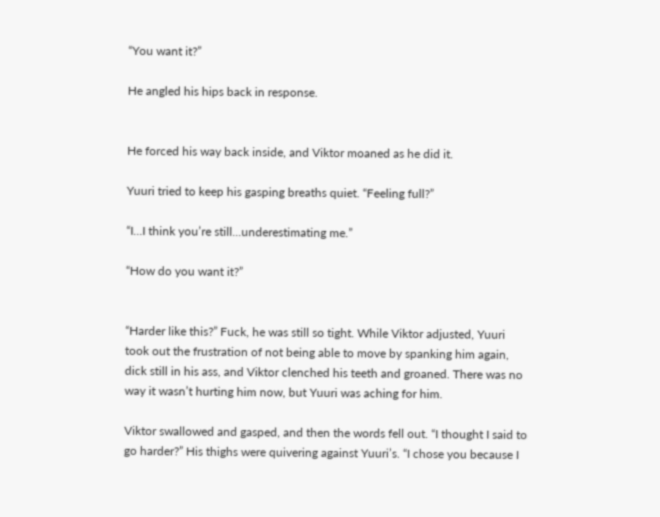“You want it?”

He angled his hips back in response.


He forced his way back inside, and Viktor moaned as he did it.

Yuuri tried to keep his gasping breaths quiet. “Feeling full?”

“I…I think you’re still...underestimating me.”

“How do you want it?”


“Harder like this?” Fuck, he was still so tight. While Viktor adjusted, Yuuri took out the frustration of not being able to move by spanking him again, dick still in his ass, and Viktor clenched his teeth and groaned. There was no way it wasn’t hurting him now, but Yuuri was aching for him.

Viktor swallowed and gasped, and then the words fell out. “I thought I said to go harder?” His thighs were quivering against Yuuri’s. “I chose you because I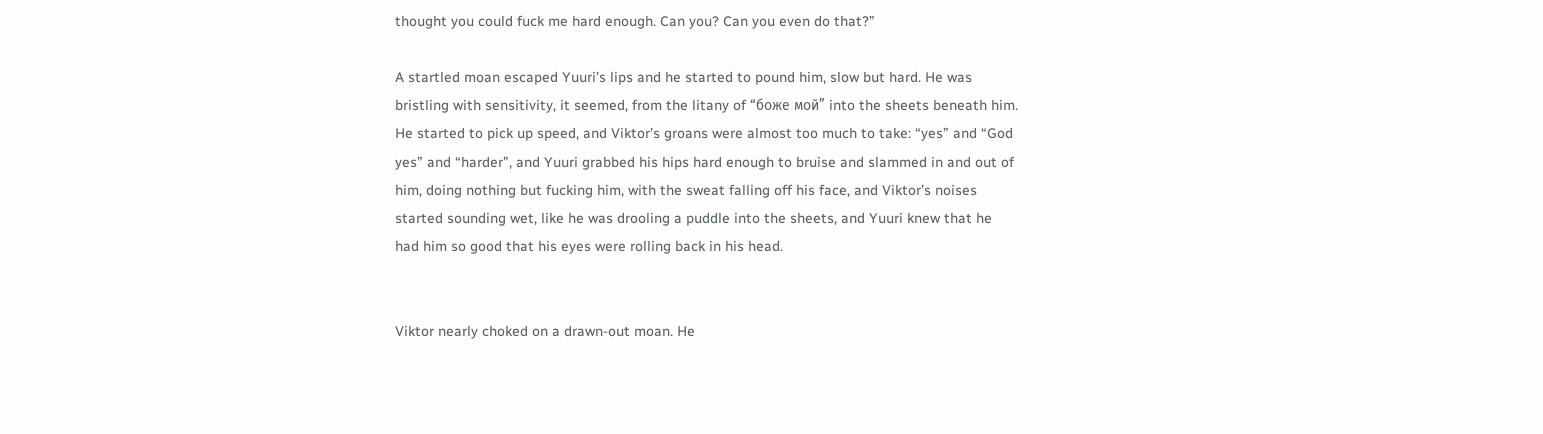thought you could fuck me hard enough. Can you? Can you even do that?”

A startled moan escaped Yuuri’s lips and he started to pound him, slow but hard. He was bristling with sensitivity, it seemed, from the litany of “боже мой” into the sheets beneath him. He started to pick up speed, and Viktor’s groans were almost too much to take: “yes” and “God yes” and “harder”, and Yuuri grabbed his hips hard enough to bruise and slammed in and out of him, doing nothing but fucking him, with the sweat falling off his face, and Viktor’s noises started sounding wet, like he was drooling a puddle into the sheets, and Yuuri knew that he had him so good that his eyes were rolling back in his head.


Viktor nearly choked on a drawn-out moan. He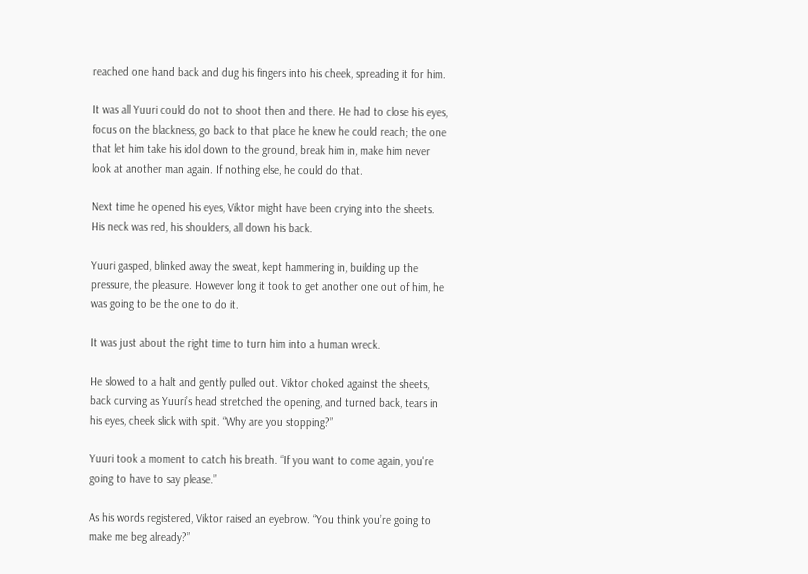reached one hand back and dug his fingers into his cheek, spreading it for him.

It was all Yuuri could do not to shoot then and there. He had to close his eyes, focus on the blackness, go back to that place he knew he could reach; the one that let him take his idol down to the ground, break him in, make him never look at another man again. If nothing else, he could do that.

Next time he opened his eyes, Viktor might have been crying into the sheets. His neck was red, his shoulders, all down his back.

Yuuri gasped, blinked away the sweat, kept hammering in, building up the pressure, the pleasure. However long it took to get another one out of him, he was going to be the one to do it.

It was just about the right time to turn him into a human wreck.

He slowed to a halt and gently pulled out. Viktor choked against the sheets, back curving as Yuuri’s head stretched the opening, and turned back, tears in his eyes, cheek slick with spit. “Why are you stopping?”

Yuuri took a moment to catch his breath. “If you want to come again, you're going to have to say please.”

As his words registered, Viktor raised an eyebrow. “You think you’re going to make me beg already?”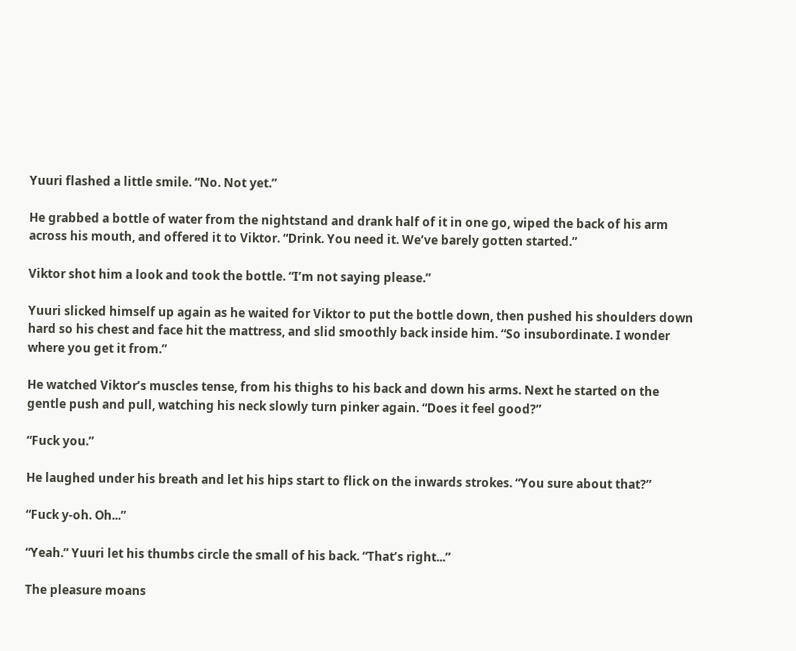Yuuri flashed a little smile. “No. Not yet.”

He grabbed a bottle of water from the nightstand and drank half of it in one go, wiped the back of his arm across his mouth, and offered it to Viktor. “Drink. You need it. We’ve barely gotten started.”

Viktor shot him a look and took the bottle. “I’m not saying please.”

Yuuri slicked himself up again as he waited for Viktor to put the bottle down, then pushed his shoulders down hard so his chest and face hit the mattress, and slid smoothly back inside him. “So insubordinate. I wonder where you get it from.”

He watched Viktor’s muscles tense, from his thighs to his back and down his arms. Next he started on the gentle push and pull, watching his neck slowly turn pinker again. “Does it feel good?”

“Fuck you.”

He laughed under his breath and let his hips start to flick on the inwards strokes. “You sure about that?”

“Fuck y-oh. Oh...”

“Yeah.” Yuuri let his thumbs circle the small of his back. “That’s right...”

The pleasure moans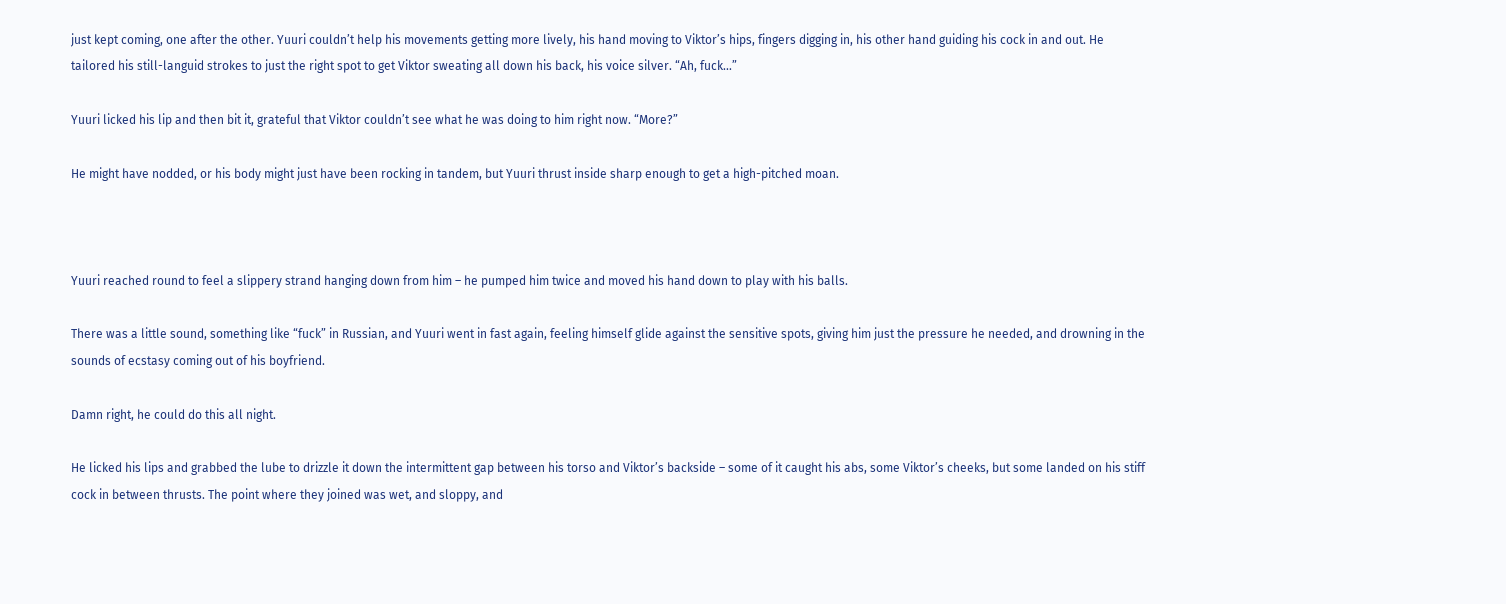just kept coming, one after the other. Yuuri couldn’t help his movements getting more lively, his hand moving to Viktor’s hips, fingers digging in, his other hand guiding his cock in and out. He tailored his still-languid strokes to just the right spot to get Viktor sweating all down his back, his voice silver. “Ah, fuck...”

Yuuri licked his lip and then bit it, grateful that Viktor couldn’t see what he was doing to him right now. “More?”

He might have nodded, or his body might just have been rocking in tandem, but Yuuri thrust inside sharp enough to get a high-pitched moan.



Yuuri reached round to feel a slippery strand hanging down from him – he pumped him twice and moved his hand down to play with his balls.

There was a little sound, something like “fuck” in Russian, and Yuuri went in fast again, feeling himself glide against the sensitive spots, giving him just the pressure he needed, and drowning in the sounds of ecstasy coming out of his boyfriend.

Damn right, he could do this all night.

He licked his lips and grabbed the lube to drizzle it down the intermittent gap between his torso and Viktor’s backside – some of it caught his abs, some Viktor’s cheeks, but some landed on his stiff cock in between thrusts. The point where they joined was wet, and sloppy, and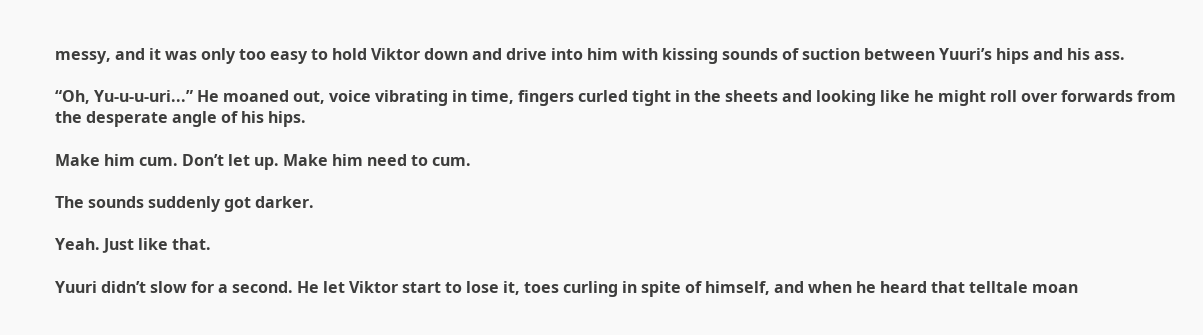messy, and it was only too easy to hold Viktor down and drive into him with kissing sounds of suction between Yuuri’s hips and his ass.

“Oh, Yu-u-u-uri...” He moaned out, voice vibrating in time, fingers curled tight in the sheets and looking like he might roll over forwards from the desperate angle of his hips.

Make him cum. Don’t let up. Make him need to cum.

The sounds suddenly got darker.

Yeah. Just like that.

Yuuri didn’t slow for a second. He let Viktor start to lose it, toes curling in spite of himself, and when he heard that telltale moan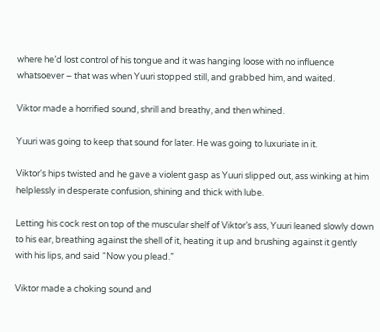where he’d lost control of his tongue and it was hanging loose with no influence whatsoever – that was when Yuuri stopped still, and grabbed him, and waited.

Viktor made a horrified sound, shrill and breathy, and then whined.

Yuuri was going to keep that sound for later. He was going to luxuriate in it.

Viktor's hips twisted and he gave a violent gasp as Yuuri slipped out, ass winking at him helplessly in desperate confusion, shining and thick with lube.

Letting his cock rest on top of the muscular shelf of Viktor’s ass, Yuuri leaned slowly down to his ear, breathing against the shell of it, heating it up and brushing against it gently with his lips, and said “Now you plead.”

Viktor made a choking sound and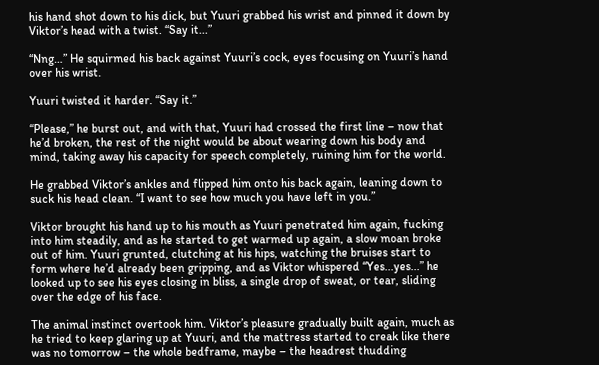his hand shot down to his dick, but Yuuri grabbed his wrist and pinned it down by Viktor’s head with a twist. “Say it...”

“Nng…” He squirmed his back against Yuuri’s cock, eyes focusing on Yuuri’s hand over his wrist.

Yuuri twisted it harder. “Say it.”

“Please,” he burst out, and with that, Yuuri had crossed the first line – now that he’d broken, the rest of the night would be about wearing down his body and mind, taking away his capacity for speech completely, ruining him for the world.

He grabbed Viktor’s ankles and flipped him onto his back again, leaning down to suck his head clean. “I want to see how much you have left in you.”

Viktor brought his hand up to his mouth as Yuuri penetrated him again, fucking into him steadily, and as he started to get warmed up again, a slow moan broke out of him. Yuuri grunted, clutching at his hips, watching the bruises start to form where he’d already been gripping, and as Viktor whispered “Yes...yes...” he looked up to see his eyes closing in bliss, a single drop of sweat, or tear, sliding over the edge of his face.

The animal instinct overtook him. Viktor’s pleasure gradually built again, much as he tried to keep glaring up at Yuuri, and the mattress started to creak like there was no tomorrow – the whole bedframe, maybe – the headrest thudding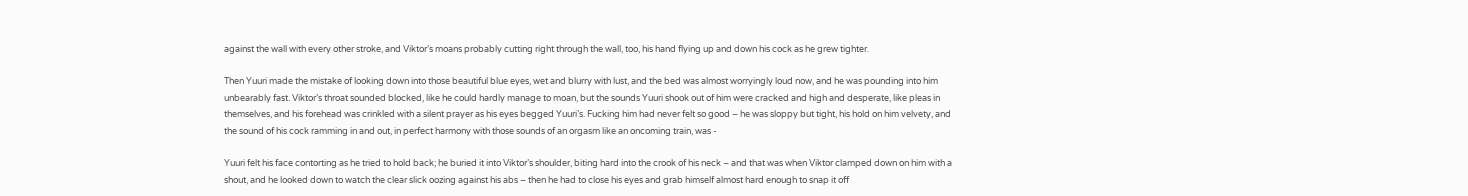against the wall with every other stroke, and Viktor’s moans probably cutting right through the wall, too, his hand flying up and down his cock as he grew tighter.

Then Yuuri made the mistake of looking down into those beautiful blue eyes, wet and blurry with lust, and the bed was almost worryingly loud now, and he was pounding into him unbearably fast. Viktor’s throat sounded blocked, like he could hardly manage to moan, but the sounds Yuuri shook out of him were cracked and high and desperate, like pleas in themselves, and his forehead was crinkled with a silent prayer as his eyes begged Yuuri’s. Fucking him had never felt so good – he was sloppy but tight, his hold on him velvety, and the sound of his cock ramming in and out, in perfect harmony with those sounds of an orgasm like an oncoming train, was -

Yuuri felt his face contorting as he tried to hold back; he buried it into Viktor’s shoulder, biting hard into the crook of his neck – and that was when Viktor clamped down on him with a shout, and he looked down to watch the clear slick oozing against his abs – then he had to close his eyes and grab himself almost hard enough to snap it off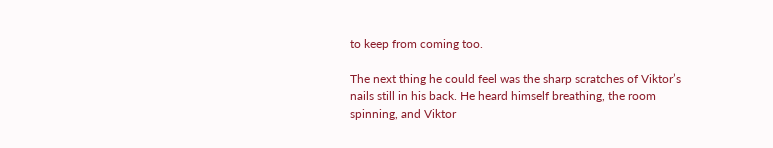to keep from coming too.

The next thing he could feel was the sharp scratches of Viktor’s nails still in his back. He heard himself breathing, the room spinning, and Viktor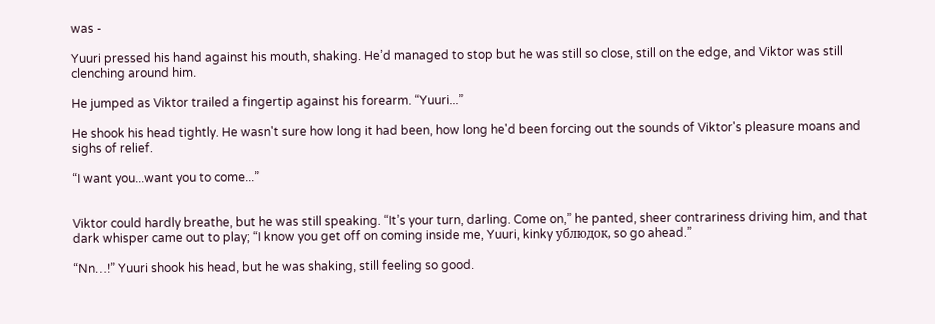was -

Yuuri pressed his hand against his mouth, shaking. He’d managed to stop but he was still so close, still on the edge, and Viktor was still clenching around him.

He jumped as Viktor trailed a fingertip against his forearm. “Yuuri...”

He shook his head tightly. He wasn't sure how long it had been, how long he'd been forcing out the sounds of Viktor's pleasure moans and sighs of relief.

“I want you...want you to come...”


Viktor could hardly breathe, but he was still speaking. “It’s your turn, darling. Come on,” he panted, sheer contrariness driving him, and that dark whisper came out to play; “I know you get off on coming inside me, Yuuri, kinky ублюдок, so go ahead.”

“Nn…!” Yuuri shook his head, but he was shaking, still feeling so good.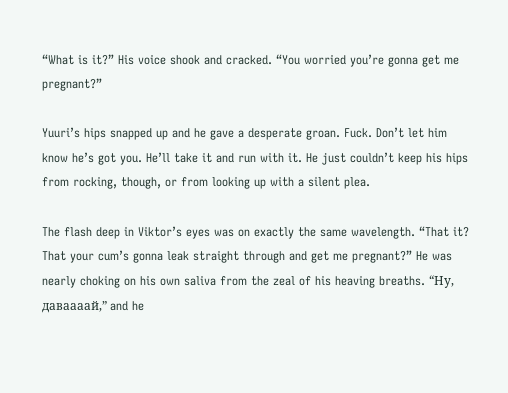“What is it?” His voice shook and cracked. “You worried you’re gonna get me pregnant?”

Yuuri’s hips snapped up and he gave a desperate groan. Fuck. Don’t let him know he’s got you. He’ll take it and run with it. He just couldn’t keep his hips from rocking, though, or from looking up with a silent plea.

The flash deep in Viktor’s eyes was on exactly the same wavelength. “That it? That your cum’s gonna leak straight through and get me pregnant?” He was nearly choking on his own saliva from the zeal of his heaving breaths. “Ну, даваааай,” and he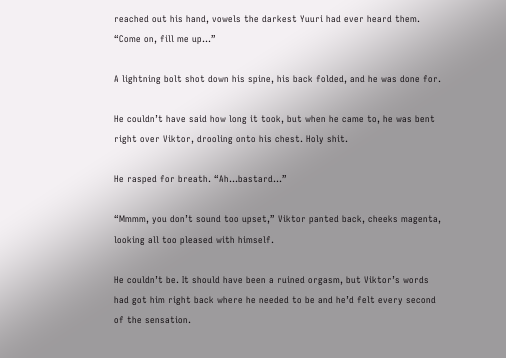reached out his hand, vowels the darkest Yuuri had ever heard them. “Come on, fill me up...”

A lightning bolt shot down his spine, his back folded, and he was done for.

He couldn’t have said how long it took, but when he came to, he was bent right over Viktor, drooling onto his chest. Holy shit.

He rasped for breath. “Ah...bastard...”

“Mmmm, you don’t sound too upset,” Viktor panted back, cheeks magenta, looking all too pleased with himself.

He couldn’t be. It should have been a ruined orgasm, but Viktor’s words had got him right back where he needed to be and he’d felt every second of the sensation.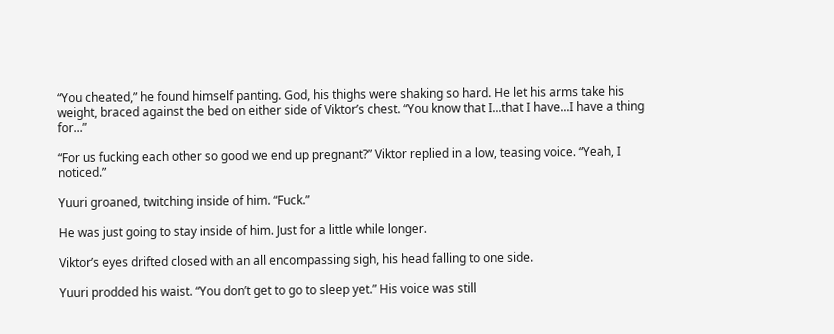“You cheated,” he found himself panting. God, his thighs were shaking so hard. He let his arms take his weight, braced against the bed on either side of Viktor’s chest. “You know that I...that I have...I have a thing for...”

“For us fucking each other so good we end up pregnant?” Viktor replied in a low, teasing voice. “Yeah, I noticed.”

Yuuri groaned, twitching inside of him. “Fuck.”

He was just going to stay inside of him. Just for a little while longer.

Viktor’s eyes drifted closed with an all encompassing sigh, his head falling to one side.

Yuuri prodded his waist. “You don’t get to go to sleep yet.” His voice was still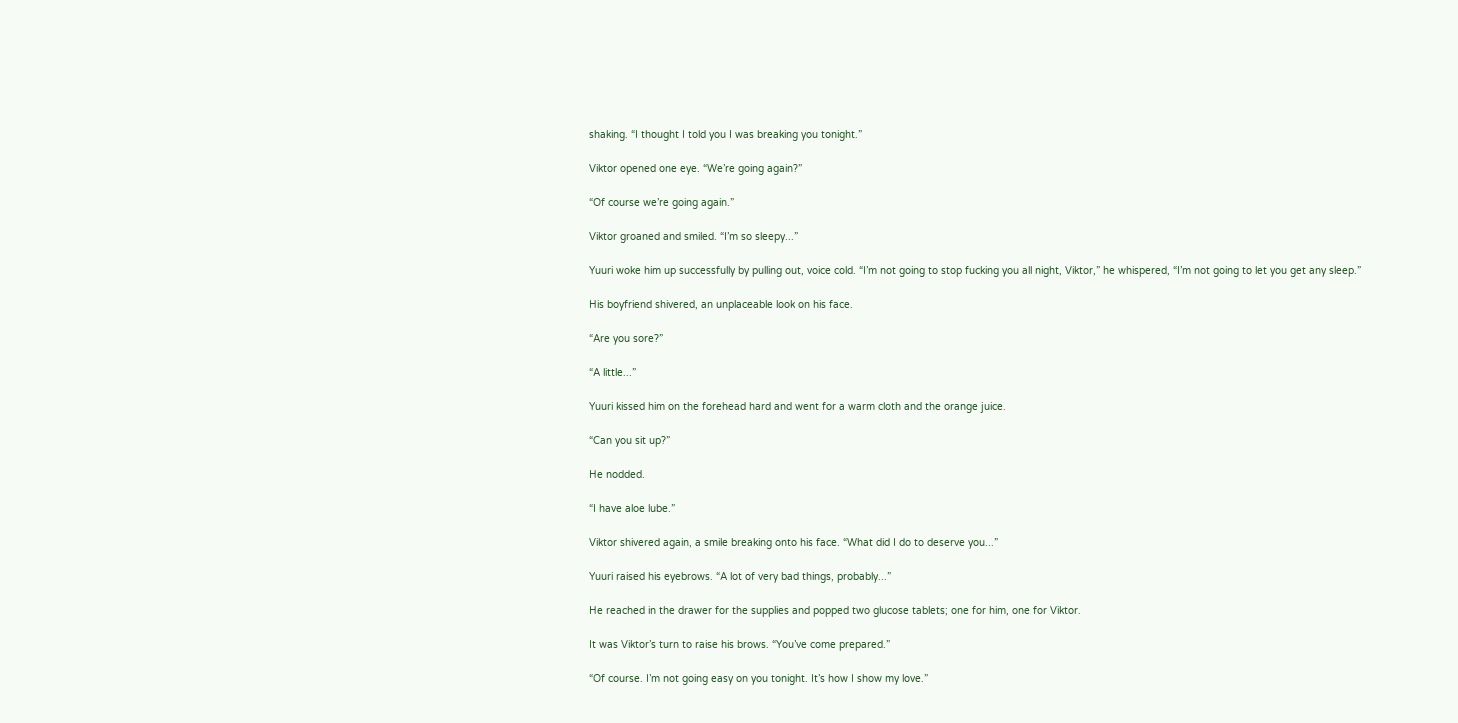shaking. “I thought I told you I was breaking you tonight.”

Viktor opened one eye. “We’re going again?”

“Of course we’re going again.”

Viktor groaned and smiled. “I’m so sleepy...”

Yuuri woke him up successfully by pulling out, voice cold. “I’m not going to stop fucking you all night, Viktor,” he whispered, “I’m not going to let you get any sleep.”

His boyfriend shivered, an unplaceable look on his face.

“Are you sore?”

“A little...”

Yuuri kissed him on the forehead hard and went for a warm cloth and the orange juice.

“Can you sit up?”

He nodded.

“I have aloe lube.”

Viktor shivered again, a smile breaking onto his face. “What did I do to deserve you...”

Yuuri raised his eyebrows. “A lot of very bad things, probably...”

He reached in the drawer for the supplies and popped two glucose tablets; one for him, one for Viktor.

It was Viktor’s turn to raise his brows. “You’ve come prepared.”

“Of course. I’m not going easy on you tonight. It’s how I show my love.”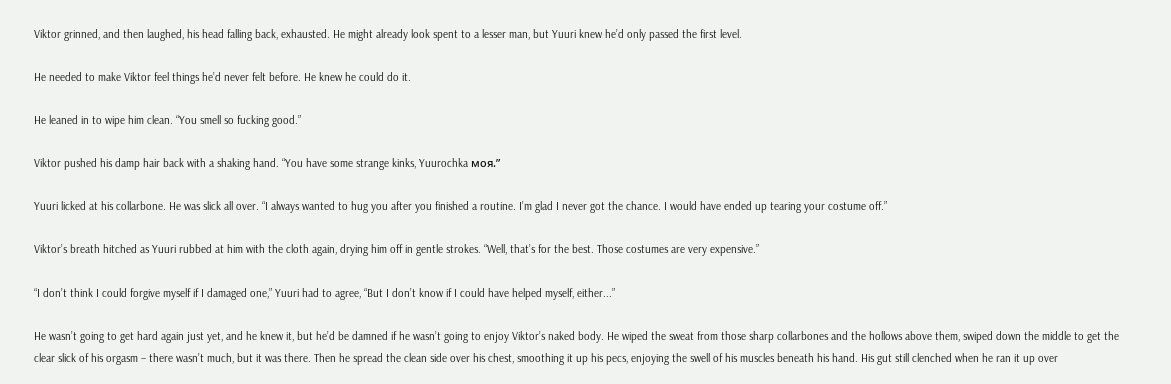Viktor grinned, and then laughed, his head falling back, exhausted. He might already look spent to a lesser man, but Yuuri knew he’d only passed the first level.

He needed to make Viktor feel things he’d never felt before. He knew he could do it.

He leaned in to wipe him clean. “You smell so fucking good.”

Viktor pushed his damp hair back with a shaking hand. “You have some strange kinks, Yuurochka моя.”

Yuuri licked at his collarbone. He was slick all over. “I always wanted to hug you after you finished a routine. I’m glad I never got the chance. I would have ended up tearing your costume off.”

Viktor’s breath hitched as Yuuri rubbed at him with the cloth again, drying him off in gentle strokes. “Well, that’s for the best. Those costumes are very expensive.”

“I don’t think I could forgive myself if I damaged one,” Yuuri had to agree, “But I don’t know if I could have helped myself, either...”

He wasn’t going to get hard again just yet, and he knew it, but he’d be damned if he wasn’t going to enjoy Viktor’s naked body. He wiped the sweat from those sharp collarbones and the hollows above them, swiped down the middle to get the clear slick of his orgasm – there wasn’t much, but it was there. Then he spread the clean side over his chest, smoothing it up his pecs, enjoying the swell of his muscles beneath his hand. His gut still clenched when he ran it up over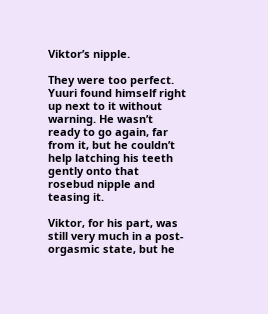Viktor’s nipple.

They were too perfect. Yuuri found himself right up next to it without warning. He wasn’t ready to go again, far from it, but he couldn’t help latching his teeth gently onto that rosebud nipple and teasing it.

Viktor, for his part, was still very much in a post-orgasmic state, but he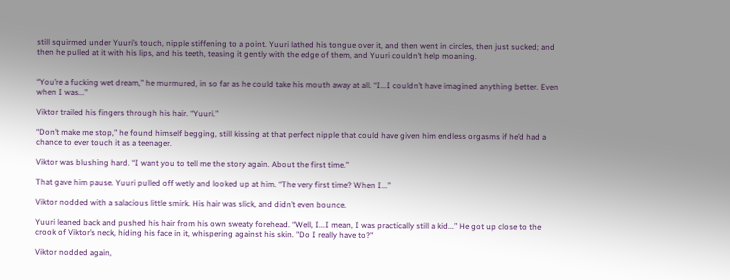still squirmed under Yuuri’s touch, nipple stiffening to a point. Yuuri lathed his tongue over it, and then went in circles, then just sucked; and then he pulled at it with his lips, and his teeth, teasing it gently with the edge of them, and Yuuri couldn’t help moaning.


“You’re a fucking wet dream,” he murmured, in so far as he could take his mouth away at all. “I...I couldn’t have imagined anything better. Even when I was...”

Viktor trailed his fingers through his hair. “Yuuri.”

“Don’t make me stop,” he found himself begging, still kissing at that perfect nipple that could have given him endless orgasms if he’d had a chance to ever touch it as a teenager.

Viktor was blushing hard. “I want you to tell me the story again. About the first time.”

That gave him pause. Yuuri pulled off wetly and looked up at him. “The very first time? When I...”

Viktor nodded with a salacious little smirk. His hair was slick, and didn’t even bounce.

Yuuri leaned back and pushed his hair from his own sweaty forehead. “Well, I...I mean, I was practically still a kid...” He got up close to the crook of Viktor’s neck, hiding his face in it, whispering against his skin. "Do I really have to?"

Viktor nodded again,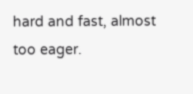hard and fast, almost too eager.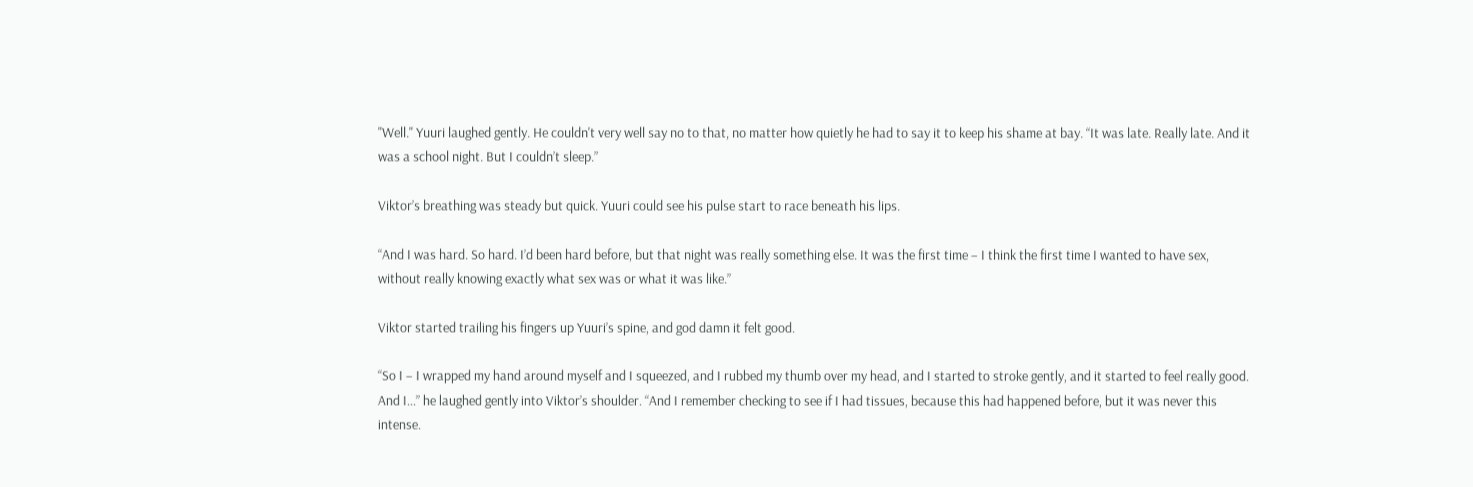"Well." Yuuri laughed gently. He couldn't very well say no to that, no matter how quietly he had to say it to keep his shame at bay. “It was late. Really late. And it was a school night. But I couldn’t sleep.”

Viktor’s breathing was steady but quick. Yuuri could see his pulse start to race beneath his lips.

“And I was hard. So hard. I’d been hard before, but that night was really something else. It was the first time – I think the first time I wanted to have sex, without really knowing exactly what sex was or what it was like.”

Viktor started trailing his fingers up Yuuri’s spine, and god damn it felt good.

“So I – I wrapped my hand around myself and I squeezed, and I rubbed my thumb over my head, and I started to stroke gently, and it started to feel really good. And I...” he laughed gently into Viktor’s shoulder. “And I remember checking to see if I had tissues, because this had happened before, but it was never this intense.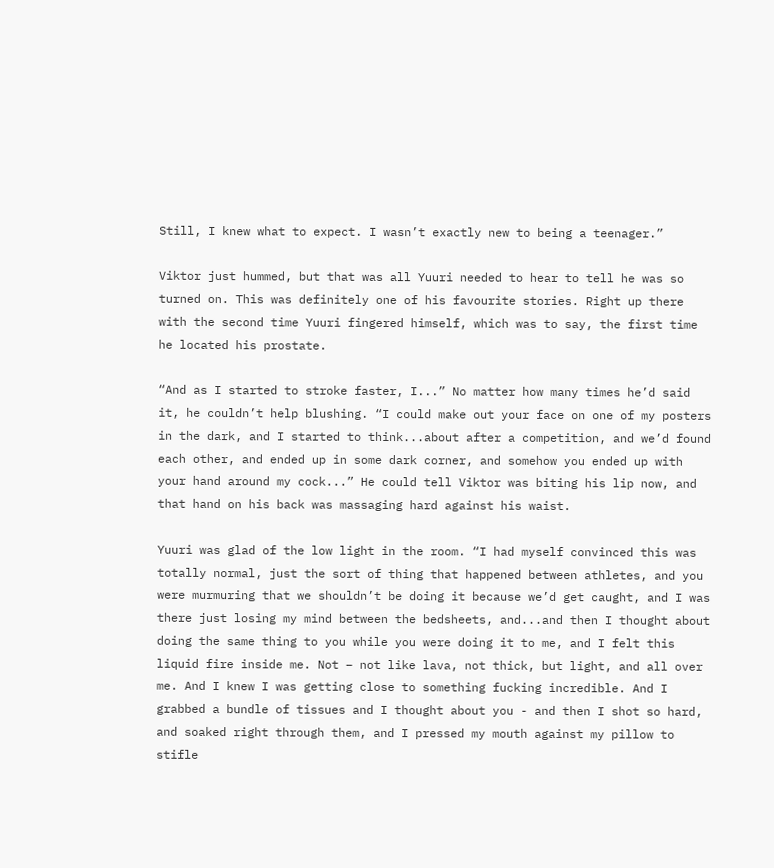Still, I knew what to expect. I wasn’t exactly new to being a teenager.”

Viktor just hummed, but that was all Yuuri needed to hear to tell he was so turned on. This was definitely one of his favourite stories. Right up there with the second time Yuuri fingered himself, which was to say, the first time he located his prostate.

“And as I started to stroke faster, I...” No matter how many times he’d said it, he couldn’t help blushing. “I could make out your face on one of my posters in the dark, and I started to think...about after a competition, and we’d found each other, and ended up in some dark corner, and somehow you ended up with your hand around my cock...” He could tell Viktor was biting his lip now, and that hand on his back was massaging hard against his waist.

Yuuri was glad of the low light in the room. “I had myself convinced this was totally normal, just the sort of thing that happened between athletes, and you were murmuring that we shouldn’t be doing it because we’d get caught, and I was there just losing my mind between the bedsheets, and...and then I thought about doing the same thing to you while you were doing it to me, and I felt this liquid fire inside me. Not – not like lava, not thick, but light, and all over me. And I knew I was getting close to something fucking incredible. And I grabbed a bundle of tissues and I thought about you - and then I shot so hard, and soaked right through them, and I pressed my mouth against my pillow to stifle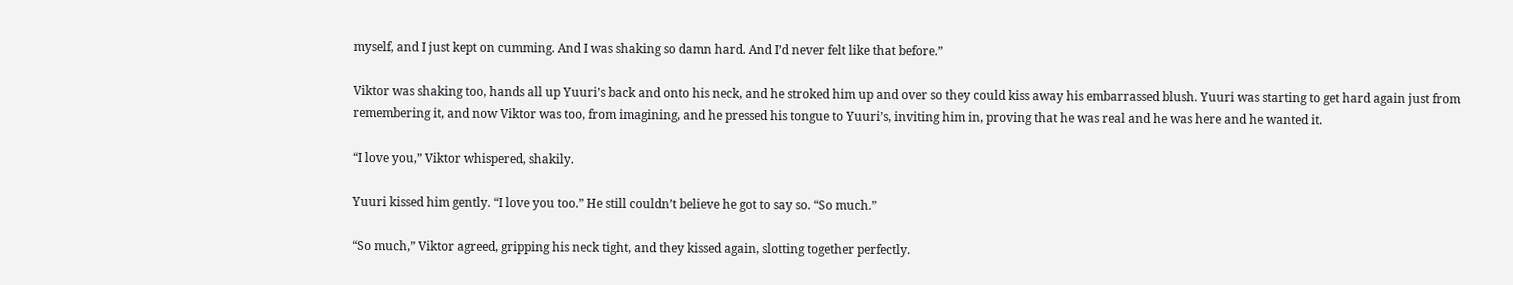myself, and I just kept on cumming. And I was shaking so damn hard. And I’d never felt like that before.”

Viktor was shaking too, hands all up Yuuri’s back and onto his neck, and he stroked him up and over so they could kiss away his embarrassed blush. Yuuri was starting to get hard again just from remembering it, and now Viktor was too, from imagining, and he pressed his tongue to Yuuri’s, inviting him in, proving that he was real and he was here and he wanted it.

“I love you,” Viktor whispered, shakily.

Yuuri kissed him gently. “I love you too.” He still couldn’t believe he got to say so. “So much.”

“So much,” Viktor agreed, gripping his neck tight, and they kissed again, slotting together perfectly.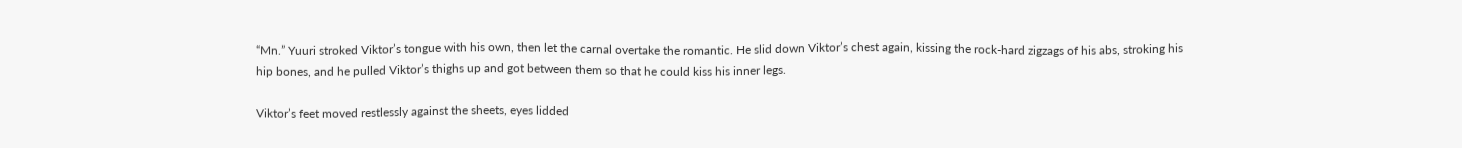“Mn.” Yuuri stroked Viktor’s tongue with his own, then let the carnal overtake the romantic. He slid down Viktor’s chest again, kissing the rock-hard zigzags of his abs, stroking his hip bones, and he pulled Viktor’s thighs up and got between them so that he could kiss his inner legs.

Viktor’s feet moved restlessly against the sheets, eyes lidded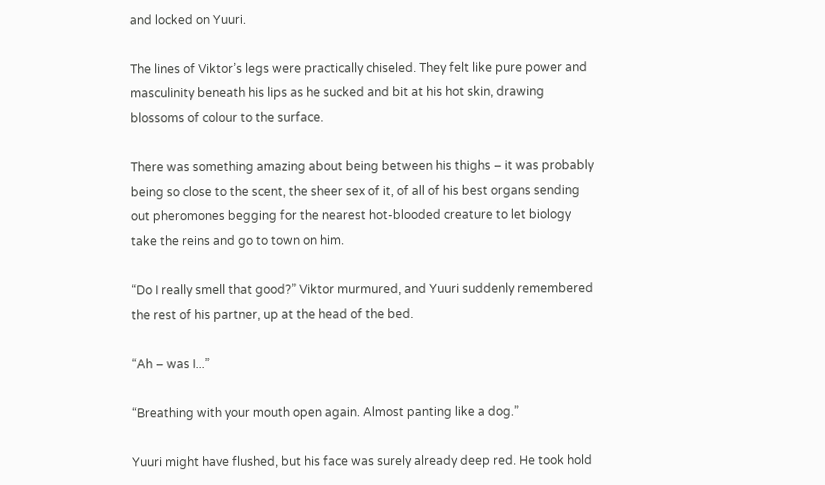and locked on Yuuri.

The lines of Viktor’s legs were practically chiseled. They felt like pure power and masculinity beneath his lips as he sucked and bit at his hot skin, drawing blossoms of colour to the surface.

There was something amazing about being between his thighs – it was probably being so close to the scent, the sheer sex of it, of all of his best organs sending out pheromones begging for the nearest hot-blooded creature to let biology take the reins and go to town on him.

“Do I really smell that good?” Viktor murmured, and Yuuri suddenly remembered the rest of his partner, up at the head of the bed.

“Ah – was I...”

“Breathing with your mouth open again. Almost panting like a dog.”

Yuuri might have flushed, but his face was surely already deep red. He took hold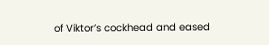of Viktor’s cockhead and eased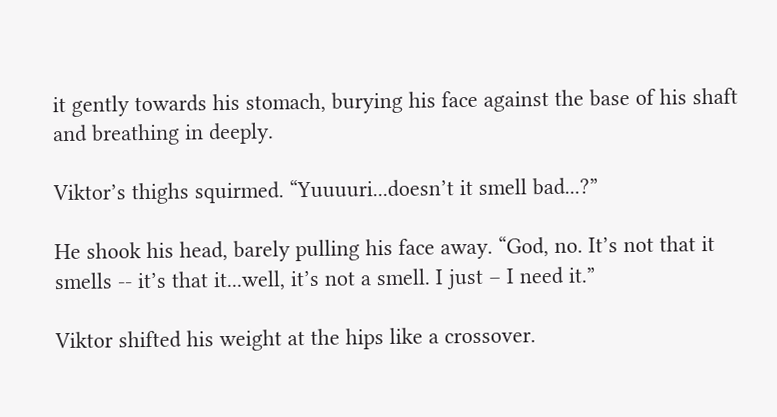it gently towards his stomach, burying his face against the base of his shaft and breathing in deeply.

Viktor’s thighs squirmed. “Yuuuuri...doesn’t it smell bad...?”

He shook his head, barely pulling his face away. “God, no. It’s not that it smells -- it’s that it...well, it’s not a smell. I just – I need it.”

Viktor shifted his weight at the hips like a crossover.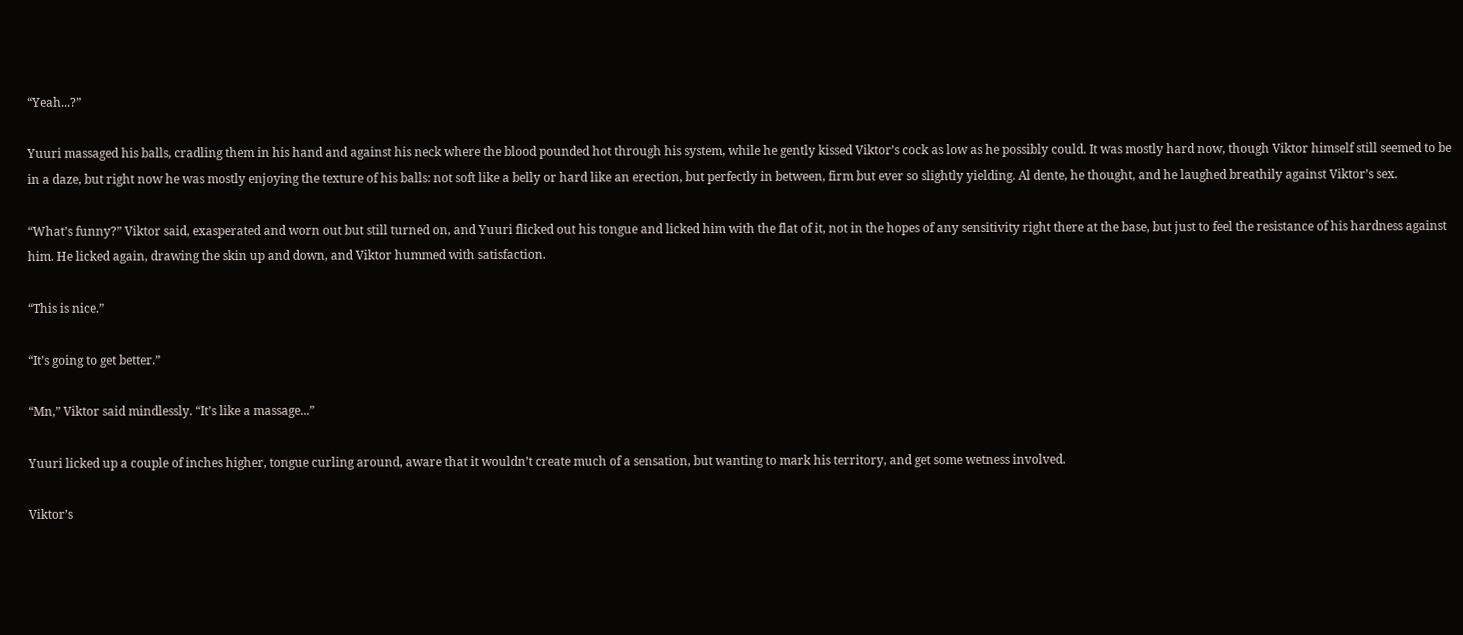“Yeah...?”

Yuuri massaged his balls, cradling them in his hand and against his neck where the blood pounded hot through his system, while he gently kissed Viktor’s cock as low as he possibly could. It was mostly hard now, though Viktor himself still seemed to be in a daze, but right now he was mostly enjoying the texture of his balls: not soft like a belly or hard like an erection, but perfectly in between, firm but ever so slightly yielding. Al dente, he thought, and he laughed breathily against Viktor’s sex.

“What’s funny?” Viktor said, exasperated and worn out but still turned on, and Yuuri flicked out his tongue and licked him with the flat of it, not in the hopes of any sensitivity right there at the base, but just to feel the resistance of his hardness against him. He licked again, drawing the skin up and down, and Viktor hummed with satisfaction.

“This is nice.”

“It’s going to get better.”

“Mn,” Viktor said mindlessly. “It’s like a massage...”

Yuuri licked up a couple of inches higher, tongue curling around, aware that it wouldn’t create much of a sensation, but wanting to mark his territory, and get some wetness involved.

Viktor’s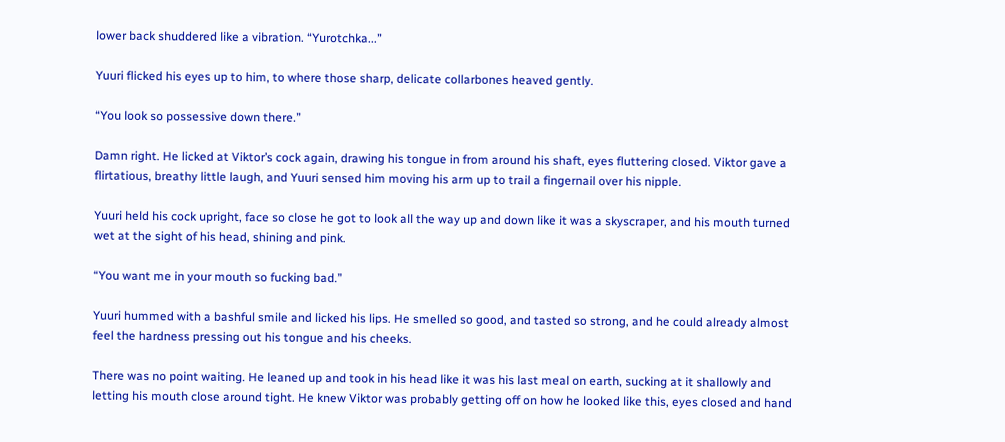lower back shuddered like a vibration. “Yurotchka...”

Yuuri flicked his eyes up to him, to where those sharp, delicate collarbones heaved gently.

“You look so possessive down there.”

Damn right. He licked at Viktor’s cock again, drawing his tongue in from around his shaft, eyes fluttering closed. Viktor gave a flirtatious, breathy little laugh, and Yuuri sensed him moving his arm up to trail a fingernail over his nipple.

Yuuri held his cock upright, face so close he got to look all the way up and down like it was a skyscraper, and his mouth turned wet at the sight of his head, shining and pink.

“You want me in your mouth so fucking bad.”

Yuuri hummed with a bashful smile and licked his lips. He smelled so good, and tasted so strong, and he could already almost feel the hardness pressing out his tongue and his cheeks.

There was no point waiting. He leaned up and took in his head like it was his last meal on earth, sucking at it shallowly and letting his mouth close around tight. He knew Viktor was probably getting off on how he looked like this, eyes closed and hand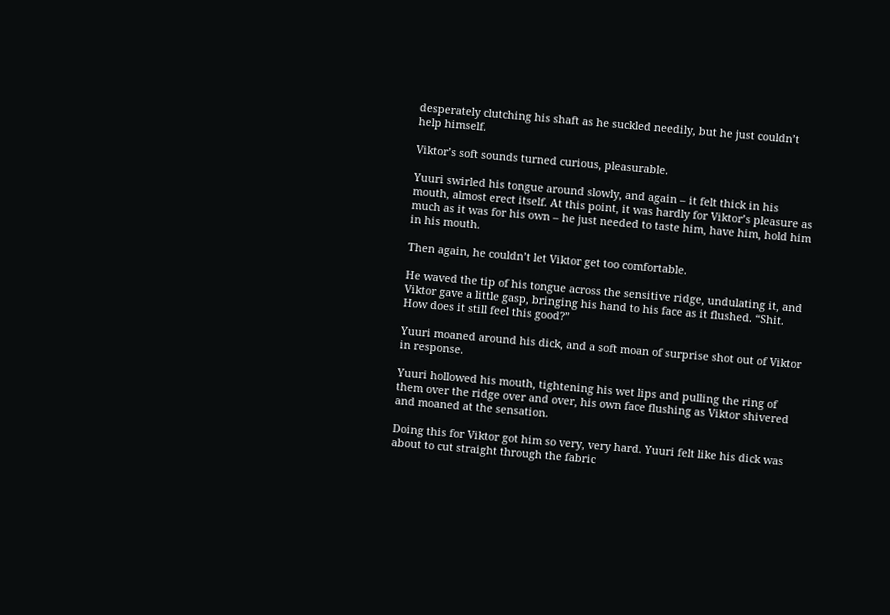desperately clutching his shaft as he suckled needily, but he just couldn’t help himself.

Viktor’s soft sounds turned curious, pleasurable.

Yuuri swirled his tongue around slowly, and again – it felt thick in his mouth, almost erect itself. At this point, it was hardly for Viktor’s pleasure as much as it was for his own – he just needed to taste him, have him, hold him in his mouth.

Then again, he couldn’t let Viktor get too comfortable.

He waved the tip of his tongue across the sensitive ridge, undulating it, and Viktor gave a little gasp, bringing his hand to his face as it flushed. “Shit. How does it still feel this good?”

Yuuri moaned around his dick, and a soft moan of surprise shot out of Viktor in response.

Yuuri hollowed his mouth, tightening his wet lips and pulling the ring of them over the ridge over and over, his own face flushing as Viktor shivered and moaned at the sensation.

Doing this for Viktor got him so very, very hard. Yuuri felt like his dick was about to cut straight through the fabric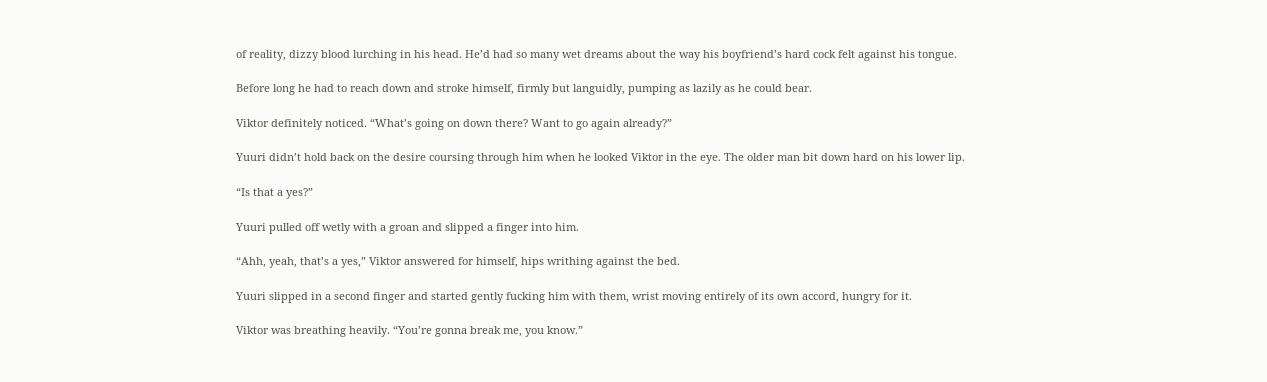of reality, dizzy blood lurching in his head. He’d had so many wet dreams about the way his boyfriend’s hard cock felt against his tongue.

Before long he had to reach down and stroke himself, firmly but languidly, pumping as lazily as he could bear.

Viktor definitely noticed. “What’s going on down there? Want to go again already?”

Yuuri didn’t hold back on the desire coursing through him when he looked Viktor in the eye. The older man bit down hard on his lower lip.

“Is that a yes?”

Yuuri pulled off wetly with a groan and slipped a finger into him.

“Ahh, yeah, that’s a yes,” Viktor answered for himself, hips writhing against the bed.

Yuuri slipped in a second finger and started gently fucking him with them, wrist moving entirely of its own accord, hungry for it.

Viktor was breathing heavily. “You’re gonna break me, you know.”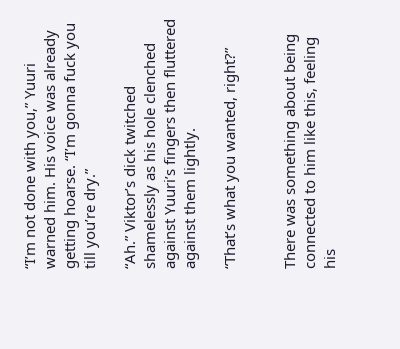“I’m not done with you,” Yuuri warned him. His voice was already getting hoarse. “I’m gonna fuck you till you’re dry.”

“Ah.” Viktor’s dick twitched shamelessly as his hole clenched against Yuuri’s fingers then fluttered against them lightly.

“That’s what you wanted, right?”


There was something about being connected to him like this, feeling his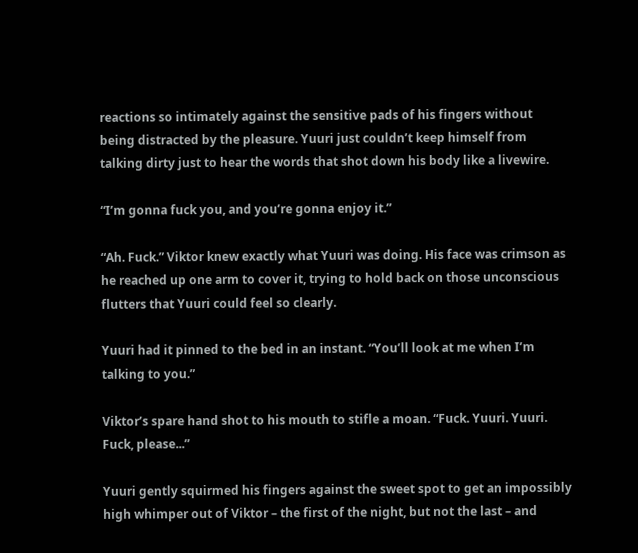reactions so intimately against the sensitive pads of his fingers without being distracted by the pleasure. Yuuri just couldn’t keep himself from talking dirty just to hear the words that shot down his body like a livewire.

“I’m gonna fuck you, and you’re gonna enjoy it.”

“Ah. Fuck.” Viktor knew exactly what Yuuri was doing. His face was crimson as he reached up one arm to cover it, trying to hold back on those unconscious flutters that Yuuri could feel so clearly.

Yuuri had it pinned to the bed in an instant. “You’ll look at me when I’m talking to you.”

Viktor’s spare hand shot to his mouth to stifle a moan. “Fuck. Yuuri. Yuuri. Fuck, please...”

Yuuri gently squirmed his fingers against the sweet spot to get an impossibly high whimper out of Viktor – the first of the night, but not the last – and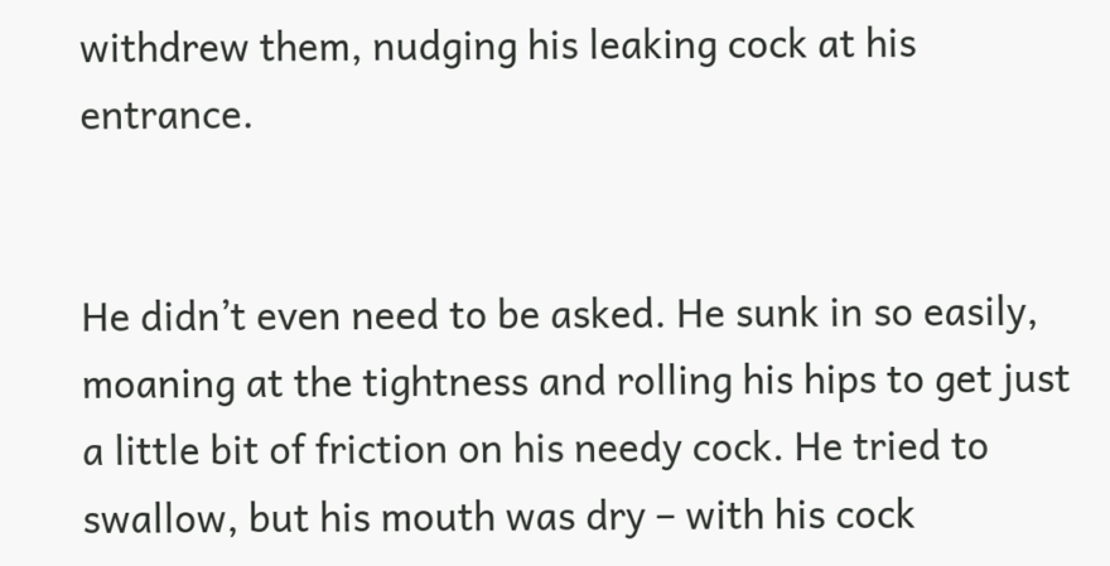withdrew them, nudging his leaking cock at his entrance.


He didn’t even need to be asked. He sunk in so easily, moaning at the tightness and rolling his hips to get just a little bit of friction on his needy cock. He tried to swallow, but his mouth was dry – with his cock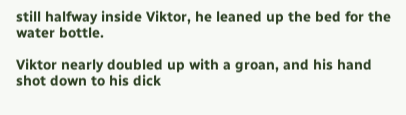still halfway inside Viktor, he leaned up the bed for the water bottle.

Viktor nearly doubled up with a groan, and his hand shot down to his dick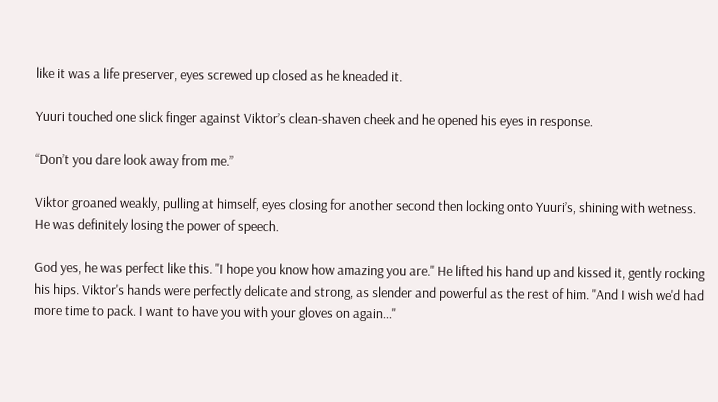like it was a life preserver, eyes screwed up closed as he kneaded it.

Yuuri touched one slick finger against Viktor’s clean-shaven cheek and he opened his eyes in response.

“Don’t you dare look away from me.”

Viktor groaned weakly, pulling at himself, eyes closing for another second then locking onto Yuuri’s, shining with wetness. He was definitely losing the power of speech.

God yes, he was perfect like this. "I hope you know how amazing you are." He lifted his hand up and kissed it, gently rocking his hips. Viktor's hands were perfectly delicate and strong, as slender and powerful as the rest of him. "And I wish we'd had more time to pack. I want to have you with your gloves on again..."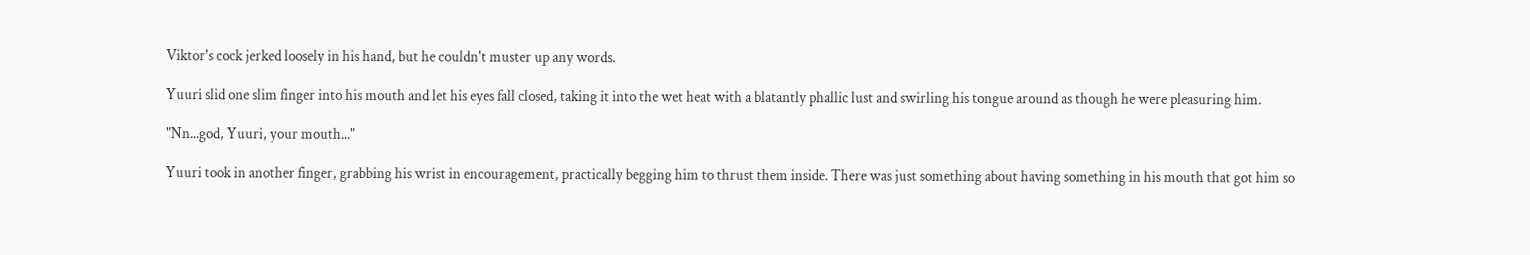Viktor's cock jerked loosely in his hand, but he couldn't muster up any words.

Yuuri slid one slim finger into his mouth and let his eyes fall closed, taking it into the wet heat with a blatantly phallic lust and swirling his tongue around as though he were pleasuring him.

"Nn...god, Yuuri, your mouth..."

Yuuri took in another finger, grabbing his wrist in encouragement, practically begging him to thrust them inside. There was just something about having something in his mouth that got him so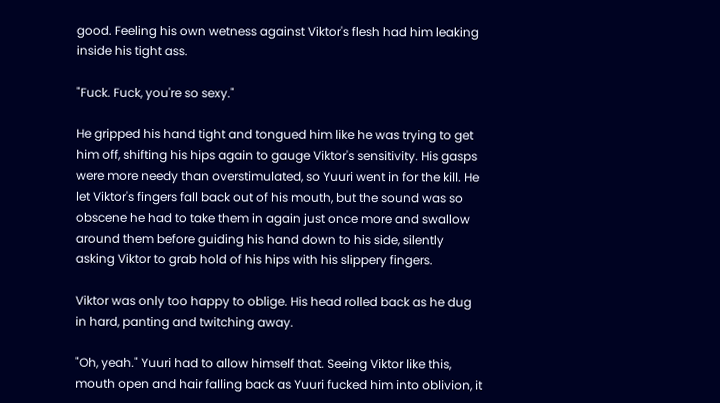good. Feeling his own wetness against Viktor's flesh had him leaking inside his tight ass.

"Fuck. Fuck, you're so sexy."

He gripped his hand tight and tongued him like he was trying to get him off, shifting his hips again to gauge Viktor's sensitivity. His gasps were more needy than overstimulated, so Yuuri went in for the kill. He let Viktor's fingers fall back out of his mouth, but the sound was so obscene he had to take them in again just once more and swallow around them before guiding his hand down to his side, silently asking Viktor to grab hold of his hips with his slippery fingers.

Viktor was only too happy to oblige. His head rolled back as he dug in hard, panting and twitching away.

"Oh, yeah." Yuuri had to allow himself that. Seeing Viktor like this, mouth open and hair falling back as Yuuri fucked him into oblivion, it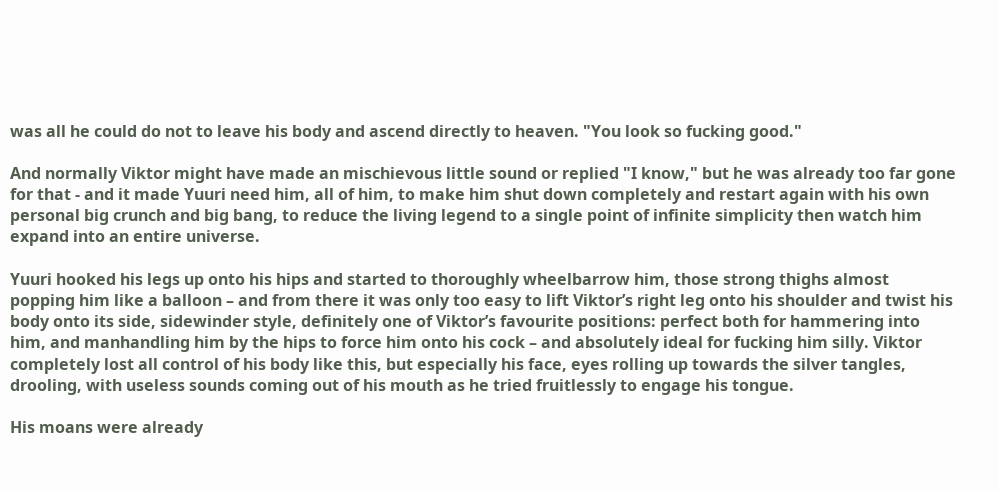was all he could do not to leave his body and ascend directly to heaven. "You look so fucking good."

And normally Viktor might have made an mischievous little sound or replied "I know," but he was already too far gone for that - and it made Yuuri need him, all of him, to make him shut down completely and restart again with his own personal big crunch and big bang, to reduce the living legend to a single point of infinite simplicity then watch him expand into an entire universe.

Yuuri hooked his legs up onto his hips and started to thoroughly wheelbarrow him, those strong thighs almost popping him like a balloon – and from there it was only too easy to lift Viktor’s right leg onto his shoulder and twist his body onto its side, sidewinder style, definitely one of Viktor’s favourite positions: perfect both for hammering into him, and manhandling him by the hips to force him onto his cock – and absolutely ideal for fucking him silly. Viktor completely lost all control of his body like this, but especially his face, eyes rolling up towards the silver tangles, drooling, with useless sounds coming out of his mouth as he tried fruitlessly to engage his tongue.

His moans were already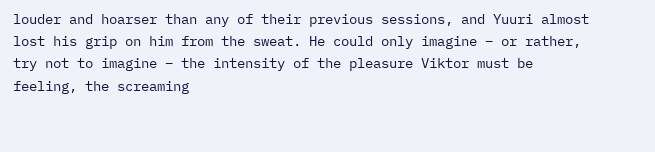louder and hoarser than any of their previous sessions, and Yuuri almost lost his grip on him from the sweat. He could only imagine – or rather, try not to imagine – the intensity of the pleasure Viktor must be feeling, the screaming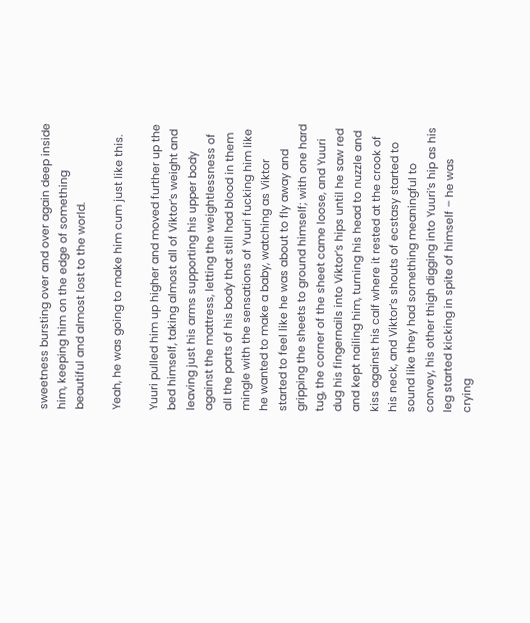sweetness bursting over and over again deep inside him, keeping him on the edge of something beautiful and almost lost to the world.

Yeah, he was going to make him cum just like this.

Yuuri pulled him up higher and moved further up the bed himself, taking almost all of Viktor’s weight and leaving just his arms supporting his upper body against the mattress, letting the weightlessness of all the parts of his body that still had blood in them mingle with the sensations of Yuuri fucking him like he wanted to make a baby, watching as Viktor started to feel like he was about to fly away and gripping the sheets to ground himself; with one hard tug, the corner of the sheet came loose, and Yuuri dug his fingernails into Viktor’s hips until he saw red and kept nailing him, turning his head to nuzzle and kiss against his calf where it rested at the crook of his neck, and Viktor’s shouts of ecstasy started to sound like they had something meaningful to convey, his other thigh digging into Yuuri’s hip as his leg started kicking in spite of himself – he was crying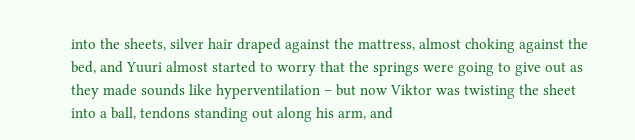into the sheets, silver hair draped against the mattress, almost choking against the bed, and Yuuri almost started to worry that the springs were going to give out as they made sounds like hyperventilation – but now Viktor was twisting the sheet into a ball, tendons standing out along his arm, and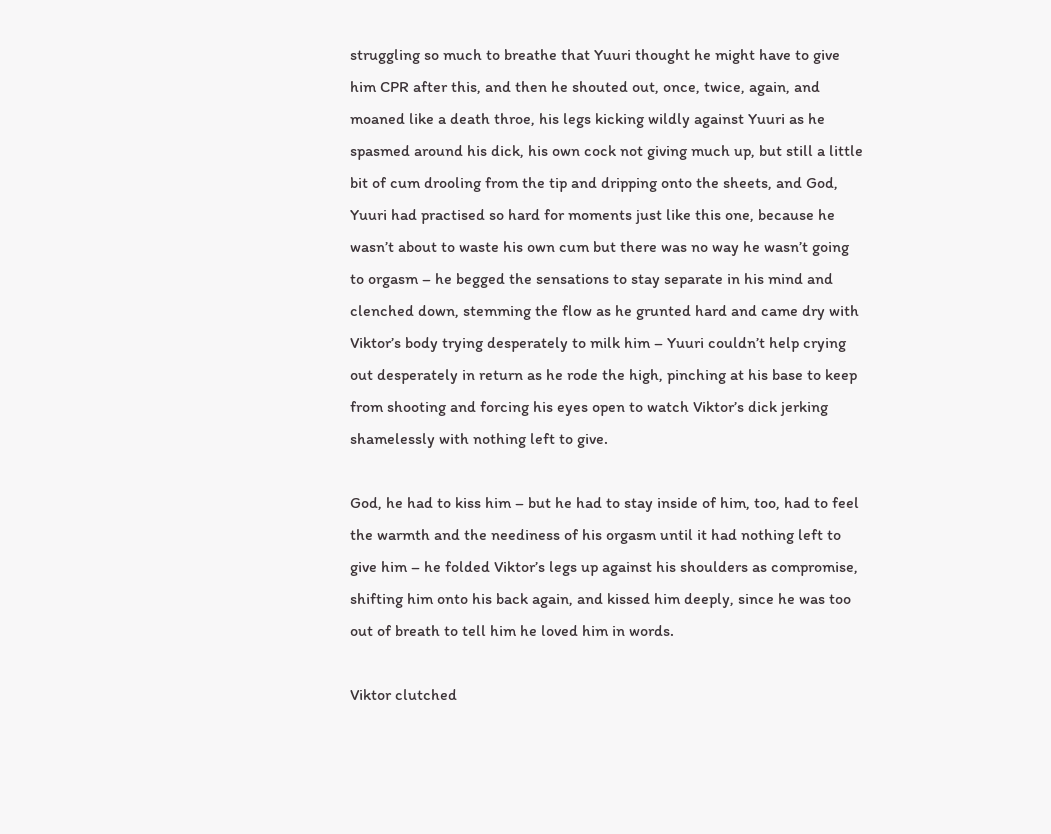struggling so much to breathe that Yuuri thought he might have to give him CPR after this, and then he shouted out, once, twice, again, and moaned like a death throe, his legs kicking wildly against Yuuri as he spasmed around his dick, his own cock not giving much up, but still a little bit of cum drooling from the tip and dripping onto the sheets, and God, Yuuri had practised so hard for moments just like this one, because he wasn’t about to waste his own cum but there was no way he wasn’t going to orgasm – he begged the sensations to stay separate in his mind and clenched down, stemming the flow as he grunted hard and came dry with Viktor’s body trying desperately to milk him – Yuuri couldn’t help crying out desperately in return as he rode the high, pinching at his base to keep from shooting and forcing his eyes open to watch Viktor’s dick jerking shamelessly with nothing left to give.

God, he had to kiss him – but he had to stay inside of him, too, had to feel the warmth and the neediness of his orgasm until it had nothing left to give him – he folded Viktor’s legs up against his shoulders as compromise, shifting him onto his back again, and kissed him deeply, since he was too out of breath to tell him he loved him in words.

Viktor clutched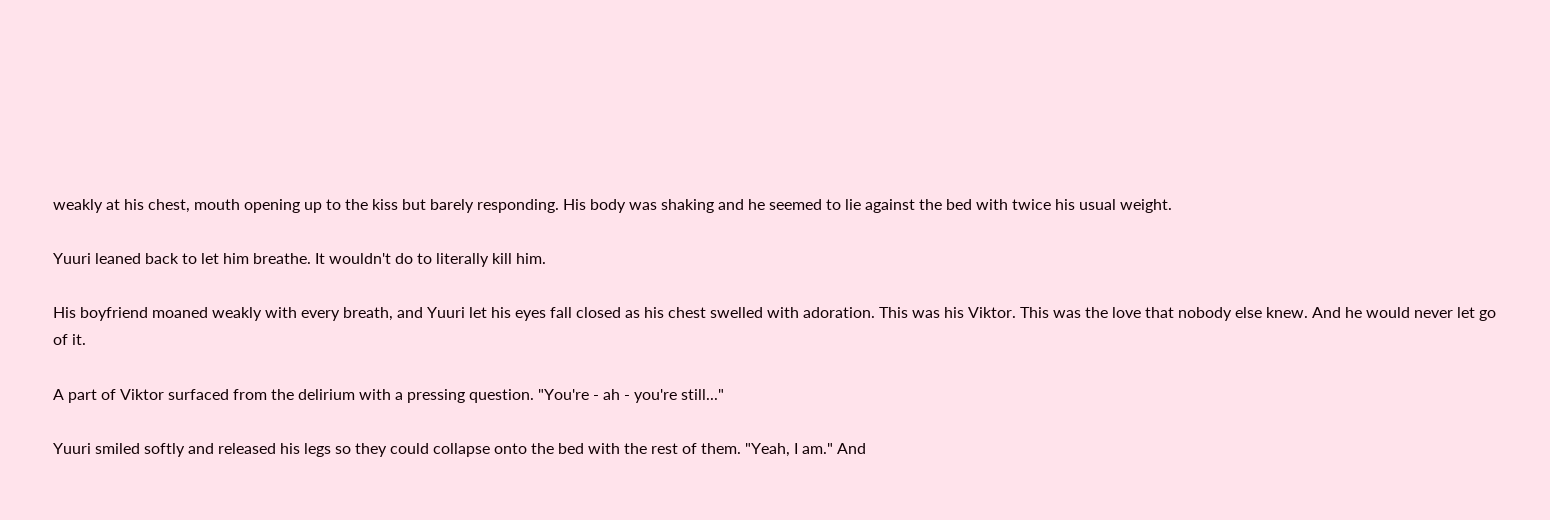weakly at his chest, mouth opening up to the kiss but barely responding. His body was shaking and he seemed to lie against the bed with twice his usual weight.

Yuuri leaned back to let him breathe. It wouldn't do to literally kill him.

His boyfriend moaned weakly with every breath, and Yuuri let his eyes fall closed as his chest swelled with adoration. This was his Viktor. This was the love that nobody else knew. And he would never let go of it.

A part of Viktor surfaced from the delirium with a pressing question. "You're - ah - you're still..."

Yuuri smiled softly and released his legs so they could collapse onto the bed with the rest of them. "Yeah, I am." And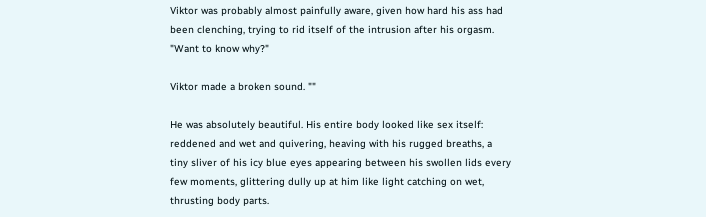Viktor was probably almost painfully aware, given how hard his ass had been clenching, trying to rid itself of the intrusion after his orgasm. "Want to know why?"

Viktor made a broken sound. ""

He was absolutely beautiful. His entire body looked like sex itself: reddened and wet and quivering, heaving with his rugged breaths, a tiny sliver of his icy blue eyes appearing between his swollen lids every few moments, glittering dully up at him like light catching on wet, thrusting body parts.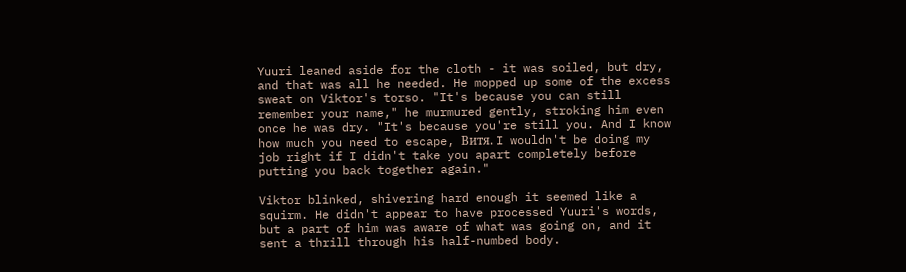Yuuri leaned aside for the cloth - it was soiled, but dry, and that was all he needed. He mopped up some of the excess sweat on Viktor's torso. "It's because you can still remember your name," he murmured gently, stroking him even once he was dry. "It's because you're still you. And I know how much you need to escape, Витя. I wouldn't be doing my job right if I didn't take you apart completely before putting you back together again."

Viktor blinked, shivering hard enough it seemed like a squirm. He didn't appear to have processed Yuuri's words, but a part of him was aware of what was going on, and it sent a thrill through his half-numbed body.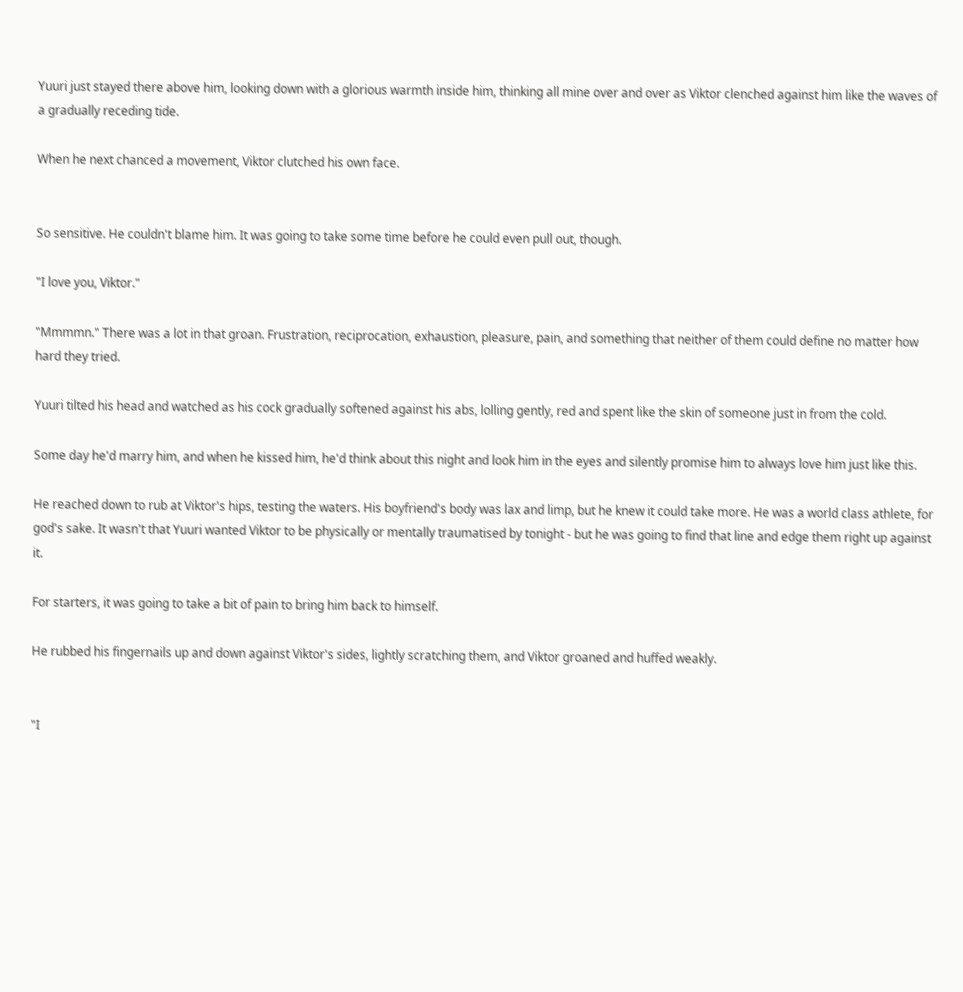Yuuri just stayed there above him, looking down with a glorious warmth inside him, thinking all mine over and over as Viktor clenched against him like the waves of a gradually receding tide.

When he next chanced a movement, Viktor clutched his own face.


So sensitive. He couldn't blame him. It was going to take some time before he could even pull out, though.

"I love you, Viktor."

"Mmmmn." There was a lot in that groan. Frustration, reciprocation, exhaustion, pleasure, pain, and something that neither of them could define no matter how hard they tried.

Yuuri tilted his head and watched as his cock gradually softened against his abs, lolling gently, red and spent like the skin of someone just in from the cold.

Some day he'd marry him, and when he kissed him, he'd think about this night and look him in the eyes and silently promise him to always love him just like this.

He reached down to rub at Viktor's hips, testing the waters. His boyfriend's body was lax and limp, but he knew it could take more. He was a world class athlete, for god's sake. It wasn't that Yuuri wanted Viktor to be physically or mentally traumatised by tonight - but he was going to find that line and edge them right up against it.

For starters, it was going to take a bit of pain to bring him back to himself.

He rubbed his fingernails up and down against Viktor's sides, lightly scratching them, and Viktor groaned and huffed weakly.


"I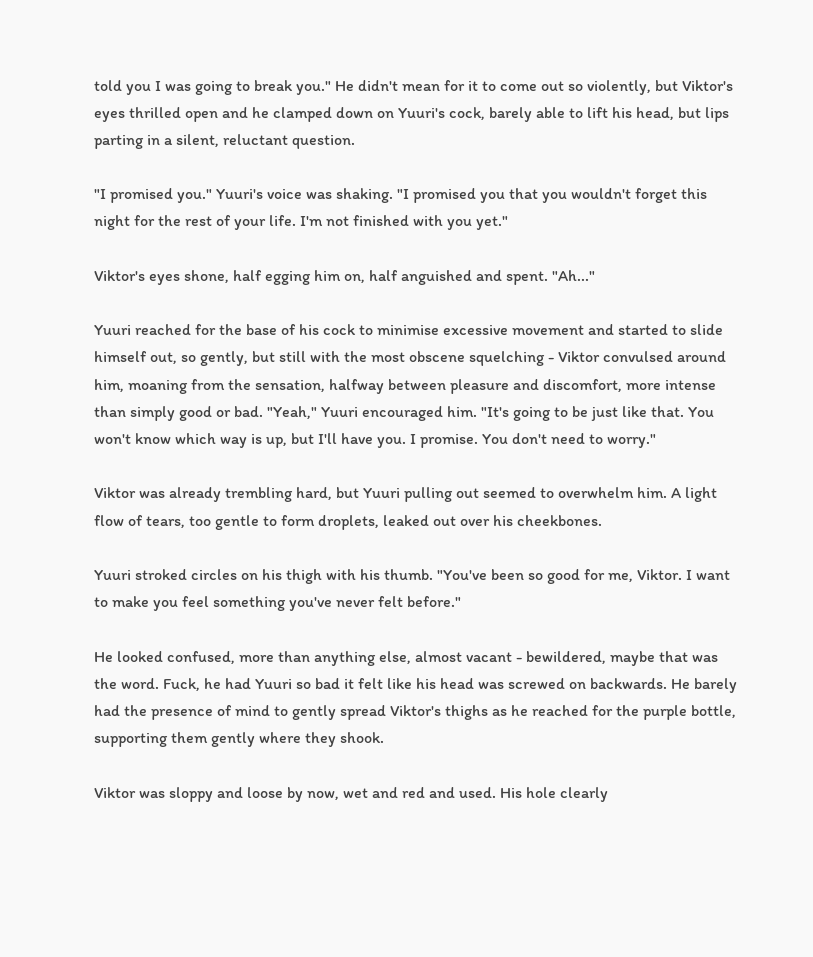told you I was going to break you." He didn't mean for it to come out so violently, but Viktor's eyes thrilled open and he clamped down on Yuuri's cock, barely able to lift his head, but lips parting in a silent, reluctant question.

"I promised you." Yuuri's voice was shaking. "I promised you that you wouldn't forget this night for the rest of your life. I'm not finished with you yet."

Viktor's eyes shone, half egging him on, half anguished and spent. "Ah..."

Yuuri reached for the base of his cock to minimise excessive movement and started to slide himself out, so gently, but still with the most obscene squelching - Viktor convulsed around him, moaning from the sensation, halfway between pleasure and discomfort, more intense than simply good or bad. "Yeah," Yuuri encouraged him. "It's going to be just like that. You won't know which way is up, but I'll have you. I promise. You don't need to worry."

Viktor was already trembling hard, but Yuuri pulling out seemed to overwhelm him. A light flow of tears, too gentle to form droplets, leaked out over his cheekbones.

Yuuri stroked circles on his thigh with his thumb. "You've been so good for me, Viktor. I want to make you feel something you've never felt before."

He looked confused, more than anything else, almost vacant - bewildered, maybe that was the word. Fuck, he had Yuuri so bad it felt like his head was screwed on backwards. He barely had the presence of mind to gently spread Viktor's thighs as he reached for the purple bottle, supporting them gently where they shook.

Viktor was sloppy and loose by now, wet and red and used. His hole clearly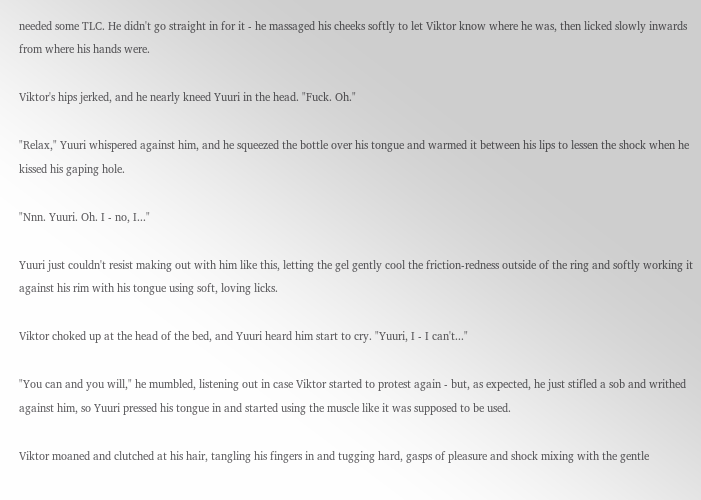needed some TLC. He didn't go straight in for it - he massaged his cheeks softly to let Viktor know where he was, then licked slowly inwards from where his hands were.

Viktor's hips jerked, and he nearly kneed Yuuri in the head. "Fuck. Oh."

"Relax," Yuuri whispered against him, and he squeezed the bottle over his tongue and warmed it between his lips to lessen the shock when he kissed his gaping hole.

"Nnn. Yuuri. Oh. I - no, I..."

Yuuri just couldn't resist making out with him like this, letting the gel gently cool the friction-redness outside of the ring and softly working it against his rim with his tongue using soft, loving licks.

Viktor choked up at the head of the bed, and Yuuri heard him start to cry. "Yuuri, I - I can't..."

"You can and you will," he mumbled, listening out in case Viktor started to protest again - but, as expected, he just stifled a sob and writhed against him, so Yuuri pressed his tongue in and started using the muscle like it was supposed to be used.

Viktor moaned and clutched at his hair, tangling his fingers in and tugging hard, gasps of pleasure and shock mixing with the gentle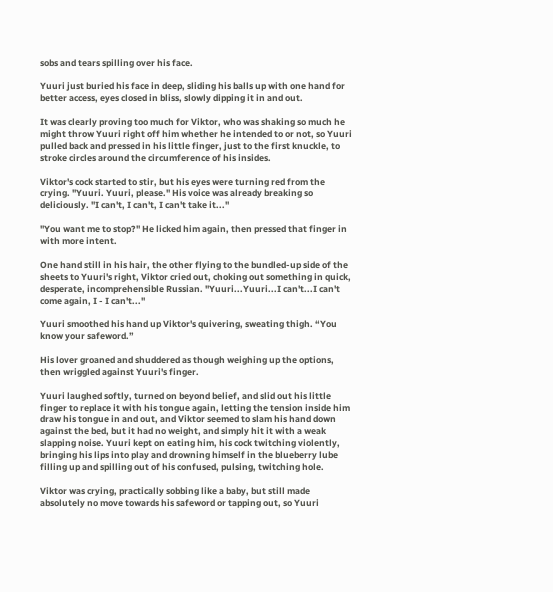sobs and tears spilling over his face.

Yuuri just buried his face in deep, sliding his balls up with one hand for better access, eyes closed in bliss, slowly dipping it in and out.

It was clearly proving too much for Viktor, who was shaking so much he might throw Yuuri right off him whether he intended to or not, so Yuuri pulled back and pressed in his little finger, just to the first knuckle, to stroke circles around the circumference of his insides.

Viktor's cock started to stir, but his eyes were turning red from the crying. "Yuuri. Yuuri, please." His voice was already breaking so deliciously. "I can't, I can't, I can't take it..."

"You want me to stop?" He licked him again, then pressed that finger in with more intent.

One hand still in his hair, the other flying to the bundled-up side of the sheets to Yuuri's right, Viktor cried out, choking out something in quick, desperate, incomprehensible Russian. "Yuuri...Yuuri...I can't...I can't come again, I - I can't..."

Yuuri smoothed his hand up Viktor's quivering, sweating thigh. “You know your safeword.”

His lover groaned and shuddered as though weighing up the options, then wriggled against Yuuri's finger.

Yuuri laughed softly, turned on beyond belief, and slid out his little finger to replace it with his tongue again, letting the tension inside him draw his tongue in and out, and Viktor seemed to slam his hand down against the bed, but it had no weight, and simply hit it with a weak slapping noise. Yuuri kept on eating him, his cock twitching violently, bringing his lips into play and drowning himself in the blueberry lube filling up and spilling out of his confused, pulsing, twitching hole.

Viktor was crying, practically sobbing like a baby, but still made absolutely no move towards his safeword or tapping out, so Yuuri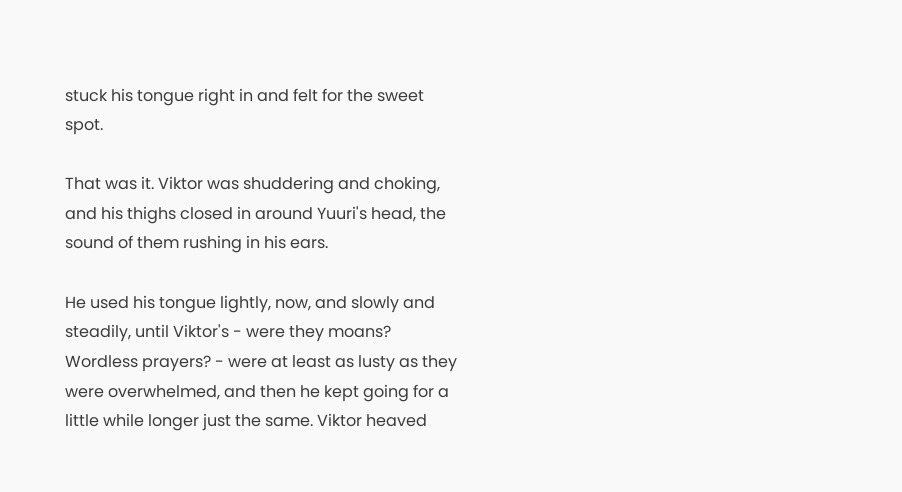stuck his tongue right in and felt for the sweet spot.

That was it. Viktor was shuddering and choking, and his thighs closed in around Yuuri's head, the sound of them rushing in his ears.

He used his tongue lightly, now, and slowly and steadily, until Viktor's - were they moans? Wordless prayers? - were at least as lusty as they were overwhelmed, and then he kept going for a little while longer just the same. Viktor heaved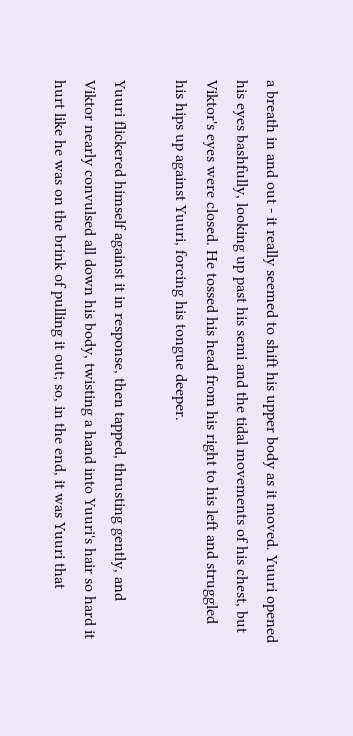a breath in and out - it really seemed to shift his upper body as it moved. Yuuri opened his eyes bashfully, looking up past his semi and the tidal movements of his chest, but Viktor's eyes were closed. He tossed his head from his right to his left and struggled his hips up against Yuuri, forcing his tongue deeper.

Yuuri flickered himself against it in response, then tapped, thrusting gently, and Viktor nearly convulsed all down his body, twisting a hand into Yuuri's hair so hard it hurt like he was on the brink of pulling it out; so, in the end, it was Yuuri that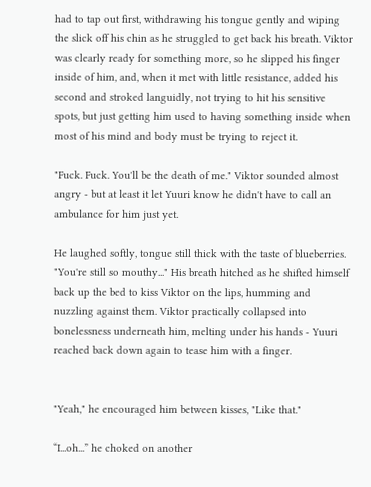had to tap out first, withdrawing his tongue gently and wiping the slick off his chin as he struggled to get back his breath. Viktor was clearly ready for something more, so he slipped his finger inside of him, and, when it met with little resistance, added his second and stroked languidly, not trying to hit his sensitive spots, but just getting him used to having something inside when most of his mind and body must be trying to reject it.

"Fuck. Fuck. You'll be the death of me." Viktor sounded almost angry - but at least it let Yuuri know he didn't have to call an ambulance for him just yet.

He laughed softly, tongue still thick with the taste of blueberries. "You're still so mouthy..." His breath hitched as he shifted himself back up the bed to kiss Viktor on the lips, humming and nuzzling against them. Viktor practically collapsed into bonelessness underneath him, melting under his hands - Yuuri reached back down again to tease him with a finger.


"Yeah," he encouraged him between kisses, "Like that."

“I...oh...” he choked on another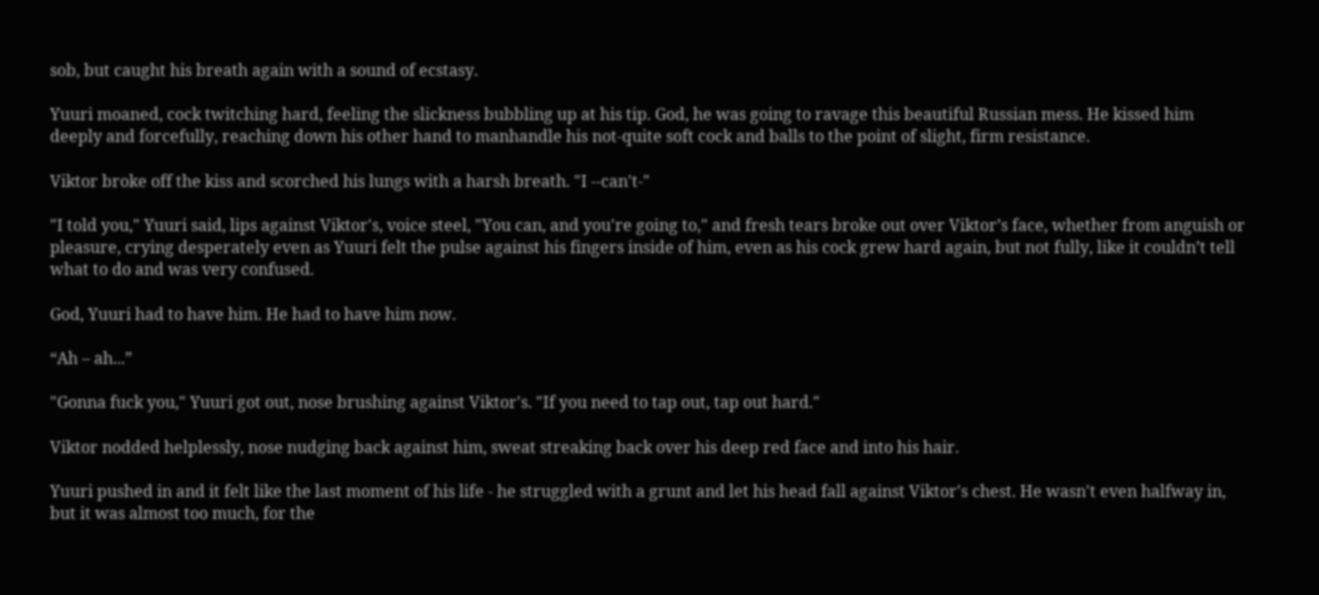sob, but caught his breath again with a sound of ecstasy.

Yuuri moaned, cock twitching hard, feeling the slickness bubbling up at his tip. God, he was going to ravage this beautiful Russian mess. He kissed him deeply and forcefully, reaching down his other hand to manhandle his not-quite soft cock and balls to the point of slight, firm resistance.

Viktor broke off the kiss and scorched his lungs with a harsh breath. "I --can't-"

"I told you," Yuuri said, lips against Viktor's, voice steel, "You can, and you're going to," and fresh tears broke out over Viktor’s face, whether from anguish or pleasure, crying desperately even as Yuuri felt the pulse against his fingers inside of him, even as his cock grew hard again, but not fully, like it couldn’t tell what to do and was very confused.

God, Yuuri had to have him. He had to have him now.

“Ah – ah...”

"Gonna fuck you," Yuuri got out, nose brushing against Viktor's. "If you need to tap out, tap out hard."

Viktor nodded helplessly, nose nudging back against him, sweat streaking back over his deep red face and into his hair.

Yuuri pushed in and it felt like the last moment of his life - he struggled with a grunt and let his head fall against Viktor's chest. He wasn't even halfway in, but it was almost too much, for the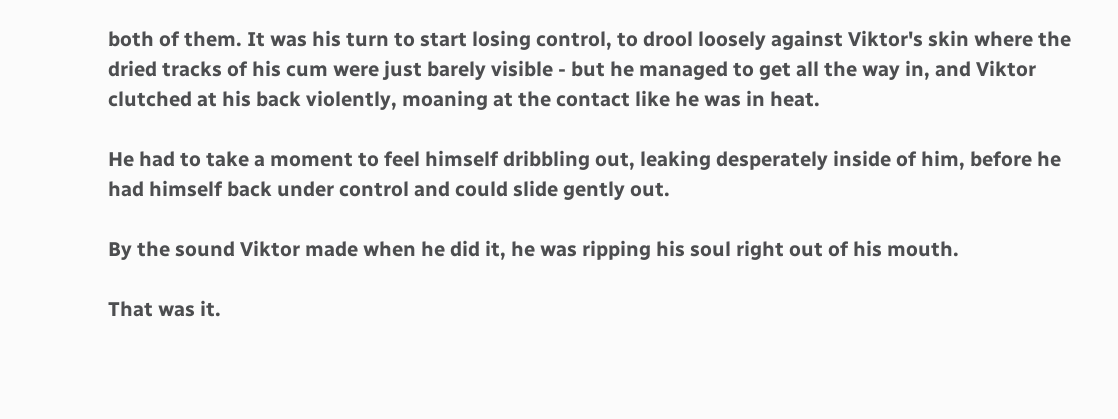both of them. It was his turn to start losing control, to drool loosely against Viktor's skin where the dried tracks of his cum were just barely visible - but he managed to get all the way in, and Viktor clutched at his back violently, moaning at the contact like he was in heat.

He had to take a moment to feel himself dribbling out, leaking desperately inside of him, before he had himself back under control and could slide gently out.

By the sound Viktor made when he did it, he was ripping his soul right out of his mouth.

That was it.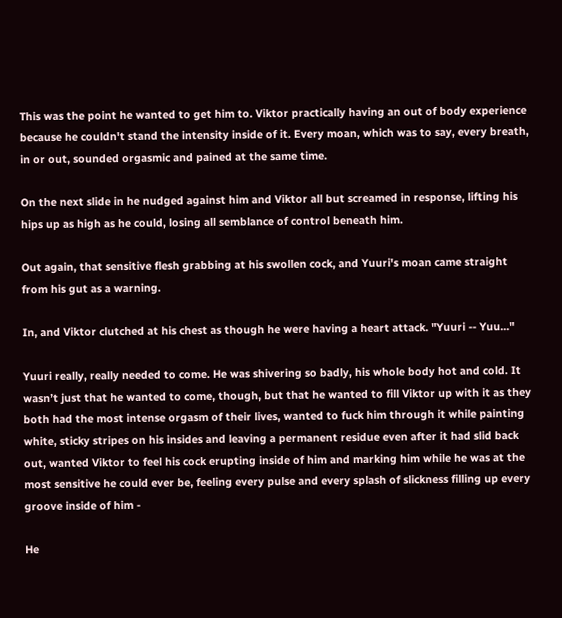This was the point he wanted to get him to. Viktor practically having an out of body experience because he couldn't stand the intensity inside of it. Every moan, which was to say, every breath, in or out, sounded orgasmic and pained at the same time.

On the next slide in he nudged against him and Viktor all but screamed in response, lifting his hips up as high as he could, losing all semblance of control beneath him.

Out again, that sensitive flesh grabbing at his swollen cock, and Yuuri's moan came straight from his gut as a warning.

In, and Viktor clutched at his chest as though he were having a heart attack. "Yuuri -- Yuu..."

Yuuri really, really needed to come. He was shivering so badly, his whole body hot and cold. It wasn’t just that he wanted to come, though, but that he wanted to fill Viktor up with it as they both had the most intense orgasm of their lives, wanted to fuck him through it while painting white, sticky stripes on his insides and leaving a permanent residue even after it had slid back out, wanted Viktor to feel his cock erupting inside of him and marking him while he was at the most sensitive he could ever be, feeling every pulse and every splash of slickness filling up every groove inside of him -

He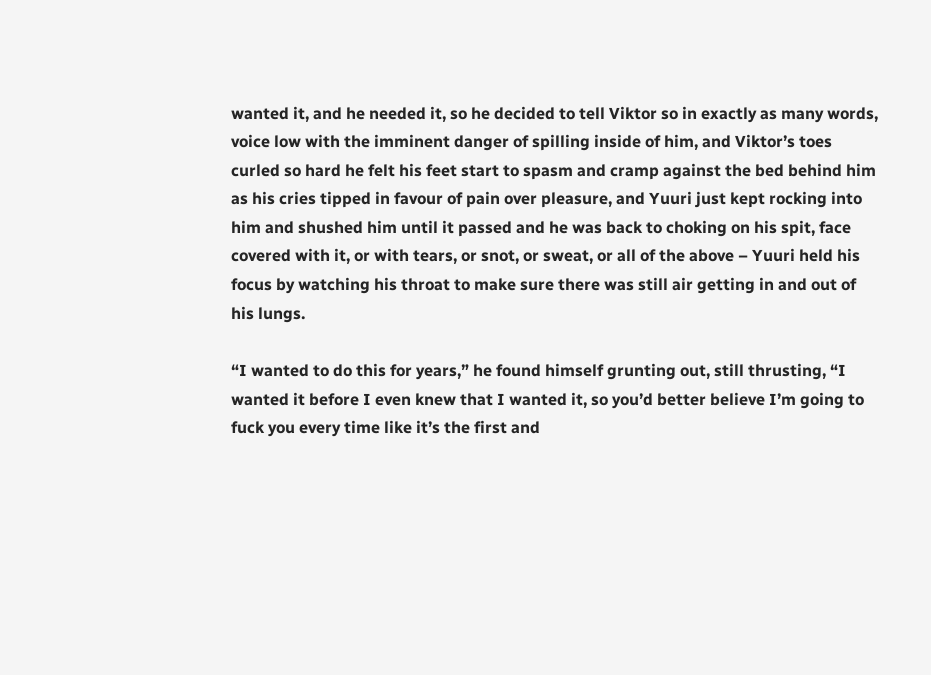wanted it, and he needed it, so he decided to tell Viktor so in exactly as many words, voice low with the imminent danger of spilling inside of him, and Viktor’s toes curled so hard he felt his feet start to spasm and cramp against the bed behind him as his cries tipped in favour of pain over pleasure, and Yuuri just kept rocking into him and shushed him until it passed and he was back to choking on his spit, face covered with it, or with tears, or snot, or sweat, or all of the above – Yuuri held his focus by watching his throat to make sure there was still air getting in and out of his lungs.

“I wanted to do this for years,” he found himself grunting out, still thrusting, “I wanted it before I even knew that I wanted it, so you’d better believe I’m going to fuck you every time like it’s the first and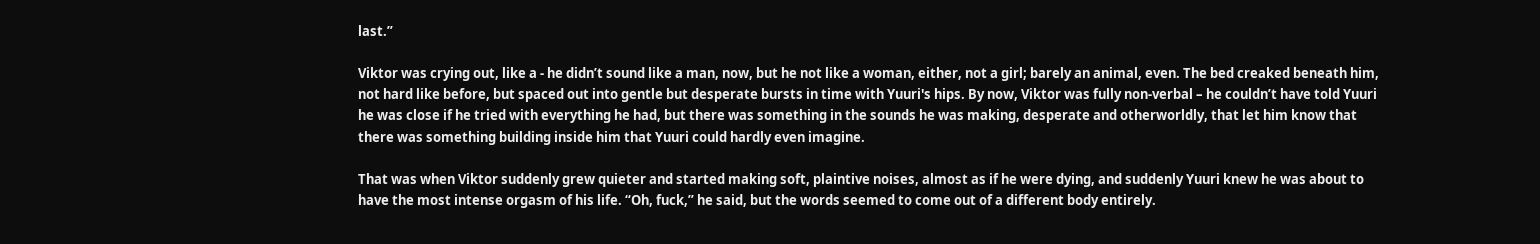last.”

Viktor was crying out, like a - he didn’t sound like a man, now, but he not like a woman, either, not a girl; barely an animal, even. The bed creaked beneath him, not hard like before, but spaced out into gentle but desperate bursts in time with Yuuri's hips. By now, Viktor was fully non-verbal – he couldn’t have told Yuuri he was close if he tried with everything he had, but there was something in the sounds he was making, desperate and otherworldly, that let him know that there was something building inside him that Yuuri could hardly even imagine.

That was when Viktor suddenly grew quieter and started making soft, plaintive noises, almost as if he were dying, and suddenly Yuuri knew he was about to have the most intense orgasm of his life. “Oh, fuck,” he said, but the words seemed to come out of a different body entirely.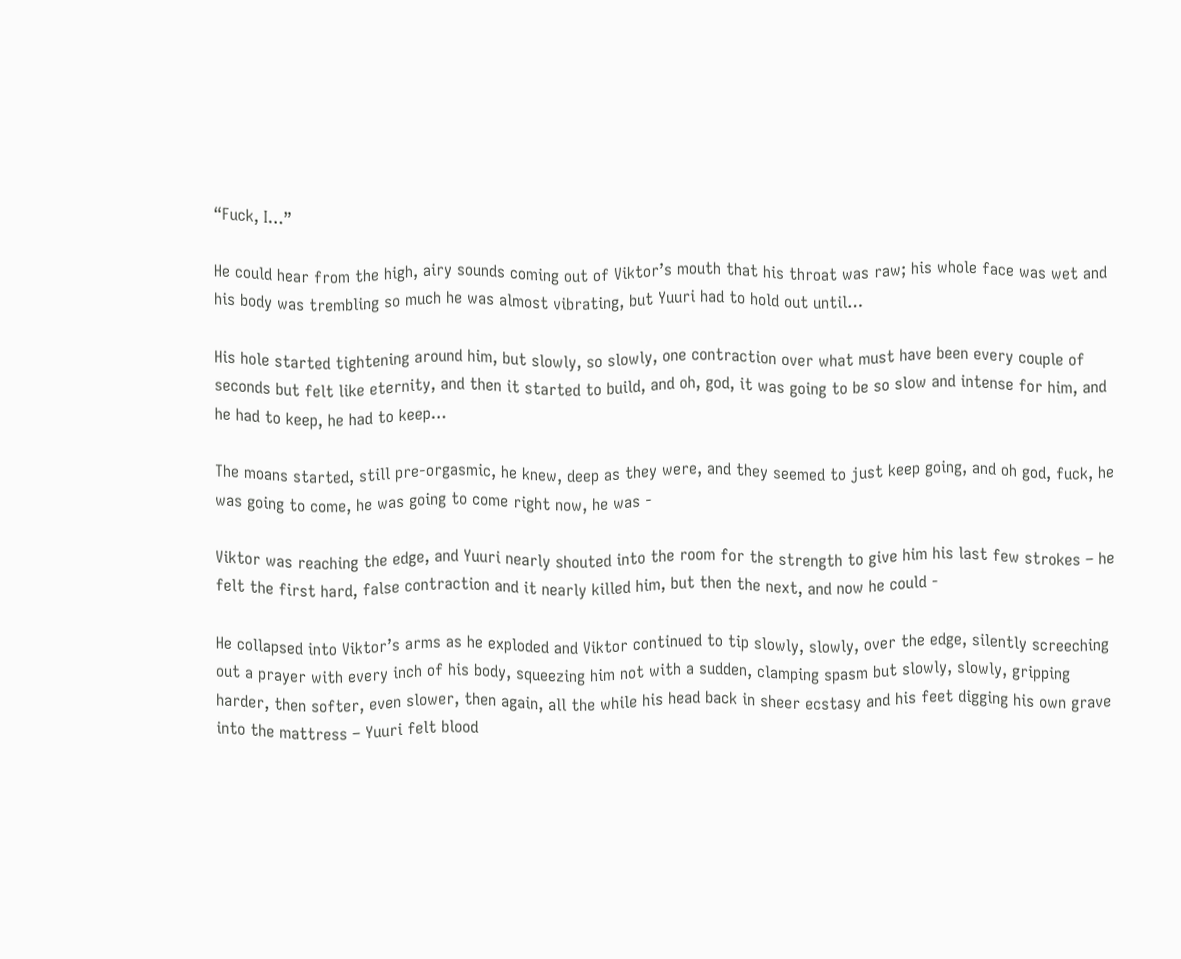“Fuck, I…”

He could hear from the high, airy sounds coming out of Viktor’s mouth that his throat was raw; his whole face was wet and his body was trembling so much he was almost vibrating, but Yuuri had to hold out until…

His hole started tightening around him, but slowly, so slowly, one contraction over what must have been every couple of seconds but felt like eternity, and then it started to build, and oh, god, it was going to be so slow and intense for him, and he had to keep, he had to keep…

The moans started, still pre-orgasmic, he knew, deep as they were, and they seemed to just keep going, and oh god, fuck, he was going to come, he was going to come right now, he was -

Viktor was reaching the edge, and Yuuri nearly shouted into the room for the strength to give him his last few strokes – he felt the first hard, false contraction and it nearly killed him, but then the next, and now he could -

He collapsed into Viktor’s arms as he exploded and Viktor continued to tip slowly, slowly, over the edge, silently screeching out a prayer with every inch of his body, squeezing him not with a sudden, clamping spasm but slowly, slowly, gripping harder, then softer, even slower, then again, all the while his head back in sheer ecstasy and his feet digging his own grave into the mattress – Yuuri felt blood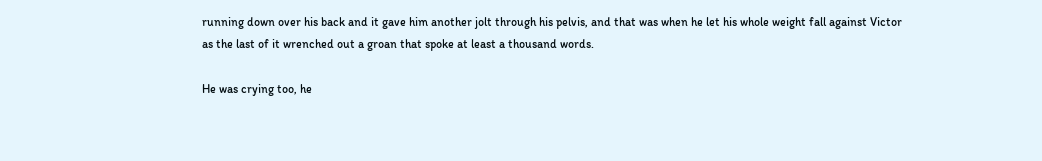running down over his back and it gave him another jolt through his pelvis, and that was when he let his whole weight fall against Victor as the last of it wrenched out a groan that spoke at least a thousand words.

He was crying too, he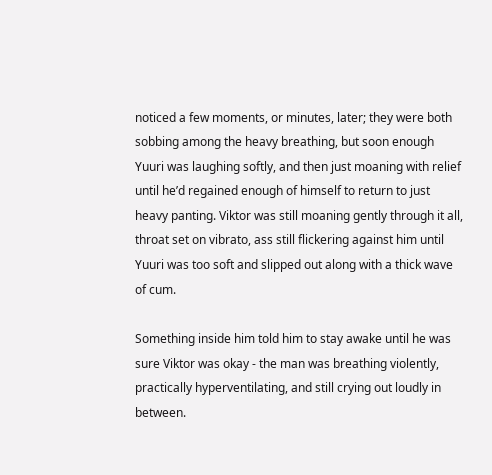noticed a few moments, or minutes, later; they were both sobbing among the heavy breathing, but soon enough Yuuri was laughing softly, and then just moaning with relief until he’d regained enough of himself to return to just heavy panting. Viktor was still moaning gently through it all, throat set on vibrato, ass still flickering against him until Yuuri was too soft and slipped out along with a thick wave of cum.

Something inside him told him to stay awake until he was sure Viktor was okay - the man was breathing violently, practically hyperventilating, and still crying out loudly in between.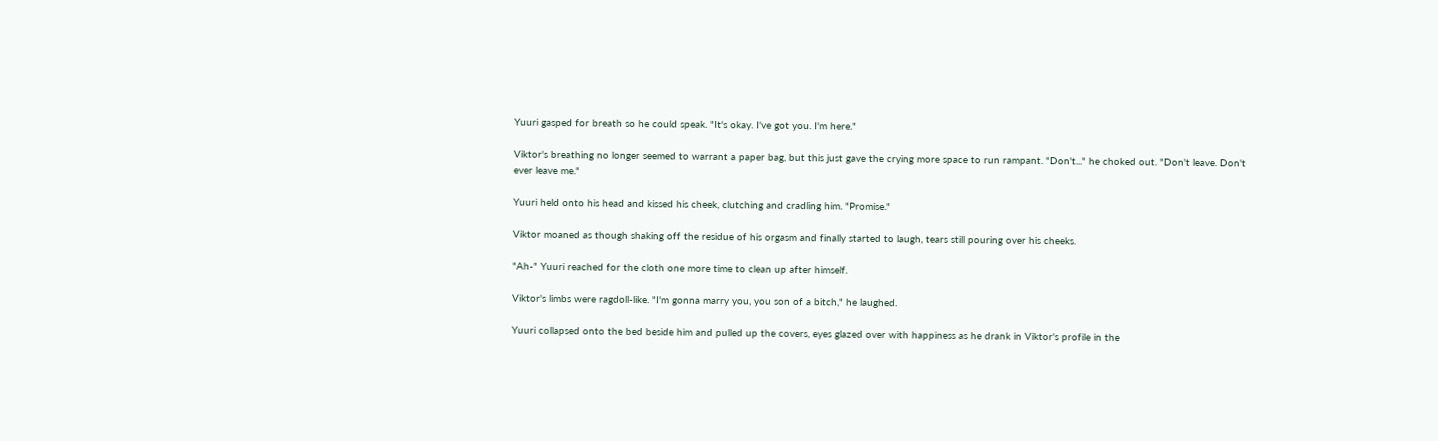Yuuri gasped for breath so he could speak. "It's okay. I've got you. I'm here."

Viktor's breathing no longer seemed to warrant a paper bag, but this just gave the crying more space to run rampant. "Don't..." he choked out. "Don't leave. Don't ever leave me."

Yuuri held onto his head and kissed his cheek, clutching and cradling him. "Promise."

Viktor moaned as though shaking off the residue of his orgasm and finally started to laugh, tears still pouring over his cheeks.

"Ah-" Yuuri reached for the cloth one more time to clean up after himself.

Viktor's limbs were ragdoll-like. "I'm gonna marry you, you son of a bitch," he laughed.

Yuuri collapsed onto the bed beside him and pulled up the covers, eyes glazed over with happiness as he drank in Viktor's profile in the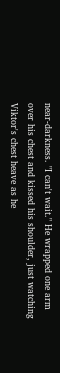near-darkness. "I can't wait." He wrapped one arm over his chest and kissed his shoulder, just watching Viktor's chest heave as he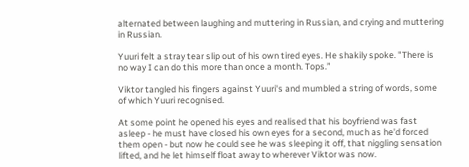alternated between laughing and muttering in Russian, and crying and muttering in Russian.

Yuuri felt a stray tear slip out of his own tired eyes. He shakily spoke. "There is no way I can do this more than once a month. Tops.”

Viktor tangled his fingers against Yuuri's and mumbled a string of words, some of which Yuuri recognised.

At some point he opened his eyes and realised that his boyfriend was fast asleep - he must have closed his own eyes for a second, much as he'd forced them open - but now he could see he was sleeping it off, that niggling sensation lifted, and he let himself float away to wherever Viktor was now.